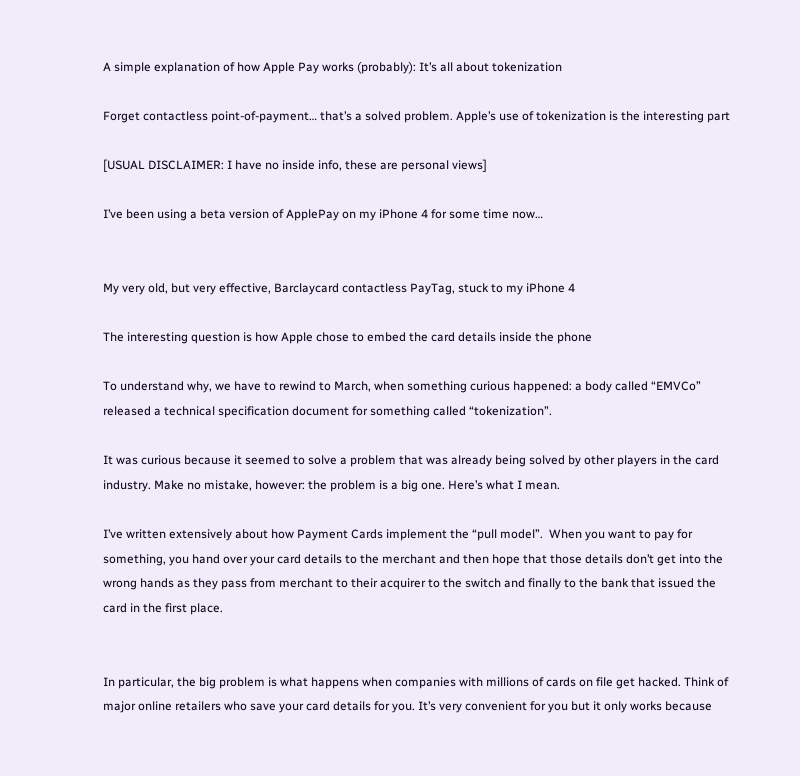A simple explanation of how Apple Pay works (probably): It’s all about tokenization

Forget contactless point-of-payment… that’s a solved problem. Apple’s use of tokenization is the interesting part

[USUAL DISCLAIMER: I have no inside info, these are personal views]

I’ve been using a beta version of ApplePay on my iPhone 4 for some time now…


My very old, but very effective, Barclaycard contactless PayTag, stuck to my iPhone 4

The interesting question is how Apple chose to embed the card details inside the phone

To understand why, we have to rewind to March, when something curious happened: a body called “EMVCo” released a technical specification document for something called “tokenization”.

It was curious because it seemed to solve a problem that was already being solved by other players in the card industry. Make no mistake, however: the problem is a big one. Here’s what I mean.

I’ve written extensively about how Payment Cards implement the “pull model”.  When you want to pay for something, you hand over your card details to the merchant and then hope that those details don’t get into the wrong hands as they pass from merchant to their acquirer to the switch and finally to the bank that issued the card in the first place.


In particular, the big problem is what happens when companies with millions of cards on file get hacked. Think of major online retailers who save your card details for you. It’s very convenient for you but it only works because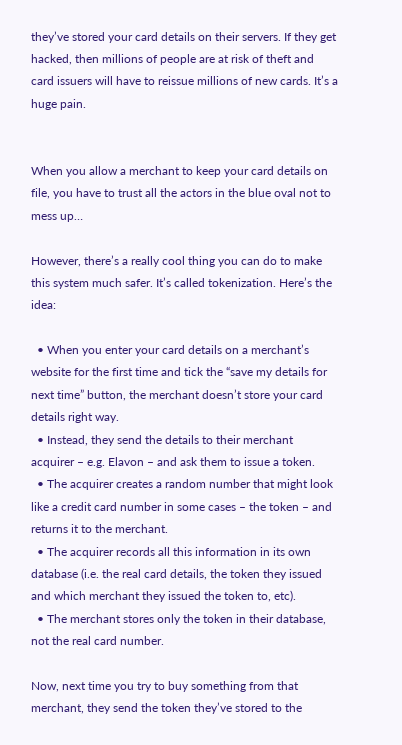they’ve stored your card details on their servers. If they get hacked, then millions of people are at risk of theft and card issuers will have to reissue millions of new cards. It’s a huge pain.


When you allow a merchant to keep your card details on file, you have to trust all the actors in the blue oval not to mess up…

However, there’s a really cool thing you can do to make this system much safer. It’s called tokenization. Here’s the idea:

  • When you enter your card details on a merchant’s website for the first time and tick the “save my details for next time” button, the merchant doesn’t store your card details right way.
  • Instead, they send the details to their merchant acquirer – e.g. Elavon – and ask them to issue a token.
  • The acquirer creates a random number that might look like a credit card number in some cases – the token – and returns it to the merchant.
  • The acquirer records all this information in its own database (i.e. the real card details, the token they issued and which merchant they issued the token to, etc).
  • The merchant stores only the token in their database, not the real card number.

Now, next time you try to buy something from that merchant, they send the token they’ve stored to the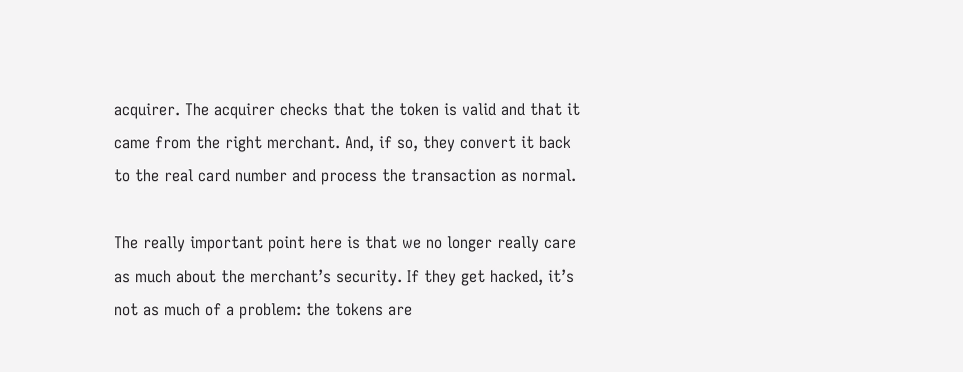acquirer. The acquirer checks that the token is valid and that it came from the right merchant. And, if so, they convert it back to the real card number and process the transaction as normal.

The really important point here is that we no longer really care as much about the merchant’s security. If they get hacked, it’s not as much of a problem: the tokens are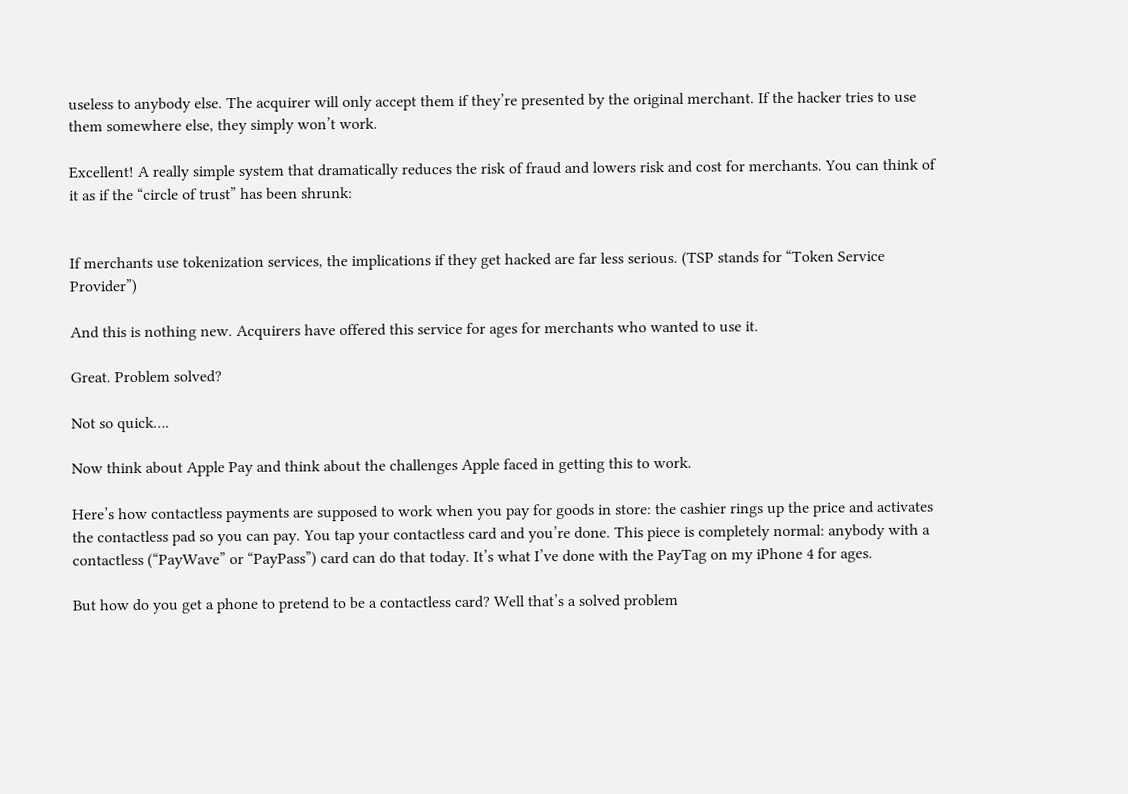useless to anybody else. The acquirer will only accept them if they’re presented by the original merchant. If the hacker tries to use them somewhere else, they simply won’t work.

Excellent! A really simple system that dramatically reduces the risk of fraud and lowers risk and cost for merchants. You can think of it as if the “circle of trust” has been shrunk:


If merchants use tokenization services, the implications if they get hacked are far less serious. (TSP stands for “Token Service Provider”)

And this is nothing new. Acquirers have offered this service for ages for merchants who wanted to use it.

Great. Problem solved?

Not so quick….

Now think about Apple Pay and think about the challenges Apple faced in getting this to work.

Here’s how contactless payments are supposed to work when you pay for goods in store: the cashier rings up the price and activates the contactless pad so you can pay. You tap your contactless card and you’re done. This piece is completely normal: anybody with a contactless (“PayWave” or “PayPass”) card can do that today. It’s what I’ve done with the PayTag on my iPhone 4 for ages.

But how do you get a phone to pretend to be a contactless card? Well that’s a solved problem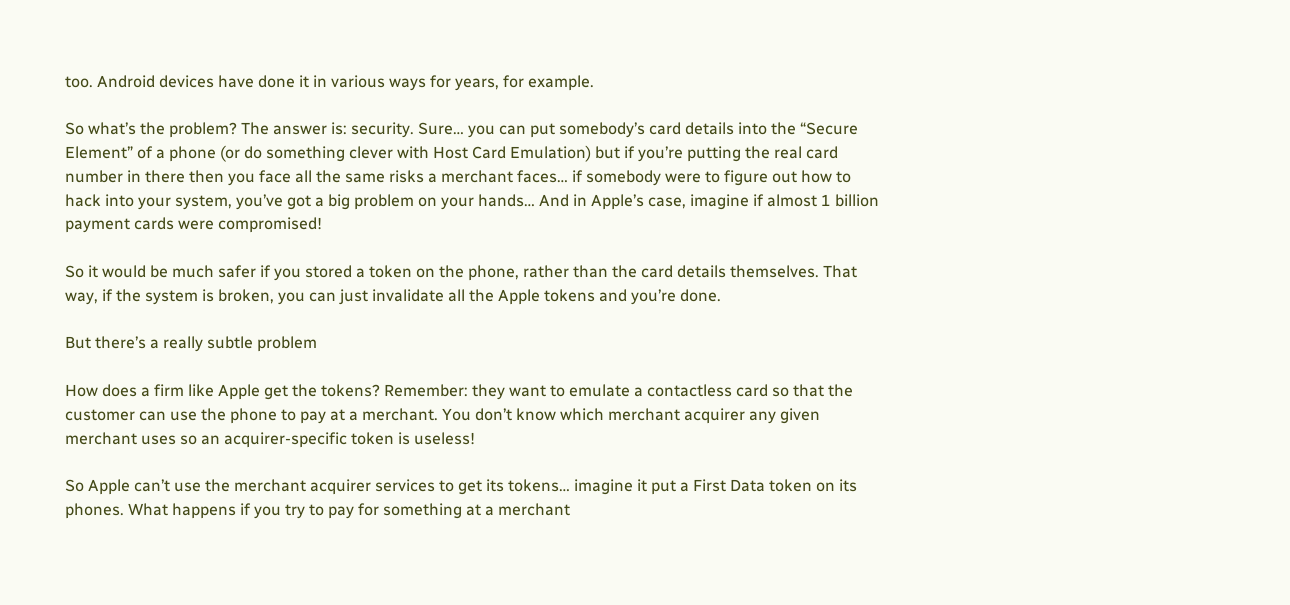too. Android devices have done it in various ways for years, for example.

So what’s the problem? The answer is: security. Sure… you can put somebody’s card details into the “Secure Element” of a phone (or do something clever with Host Card Emulation) but if you’re putting the real card number in there then you face all the same risks a merchant faces… if somebody were to figure out how to hack into your system, you’ve got a big problem on your hands… And in Apple’s case, imagine if almost 1 billion payment cards were compromised!

So it would be much safer if you stored a token on the phone, rather than the card details themselves. That way, if the system is broken, you can just invalidate all the Apple tokens and you’re done.

But there’s a really subtle problem

How does a firm like Apple get the tokens? Remember: they want to emulate a contactless card so that the customer can use the phone to pay at a merchant. You don’t know which merchant acquirer any given merchant uses so an acquirer-specific token is useless!

So Apple can’t use the merchant acquirer services to get its tokens… imagine it put a First Data token on its phones. What happens if you try to pay for something at a merchant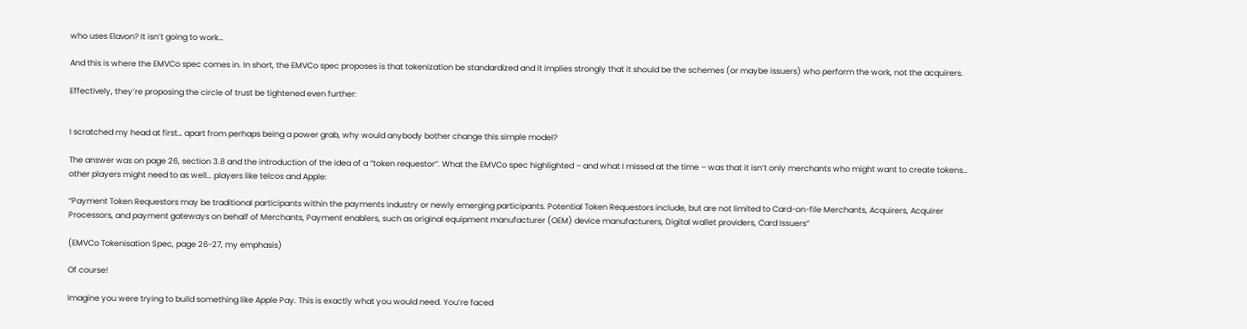who uses Elavon? It isn’t going to work…

And this is where the EMVCo spec comes in. In short, the EMVCo spec proposes is that tokenization be standardized and it implies strongly that it should be the schemes (or maybe issuers) who perform the work, not the acquirers.

Effectively, they’re proposing the circle of trust be tightened even further:


I scratched my head at first… apart from perhaps being a power grab, why would anybody bother change this simple model?

The answer was on page 26, section 3.8 and the introduction of the idea of a “token requestor”. What the EMVCo spec highlighted – and what I missed at the time – was that it isn’t only merchants who might want to create tokens… other players might need to as well… players like telcos and Apple:

“Payment Token Requestors may be traditional participants within the payments industry or newly emerging participants. Potential Token Requestors include, but are not limited to Card-on-file Merchants, Acquirers, Acquirer Processors, and payment gateways on behalf of Merchants, Payment enablers, such as original equipment manufacturer (OEM) device manufacturers, Digital wallet providers, Card Issuers”

(EMVCo Tokenisation Spec, page 26-27, my emphasis)

Of course!

Imagine you were trying to build something like Apple Pay. This is exactly what you would need. You’re faced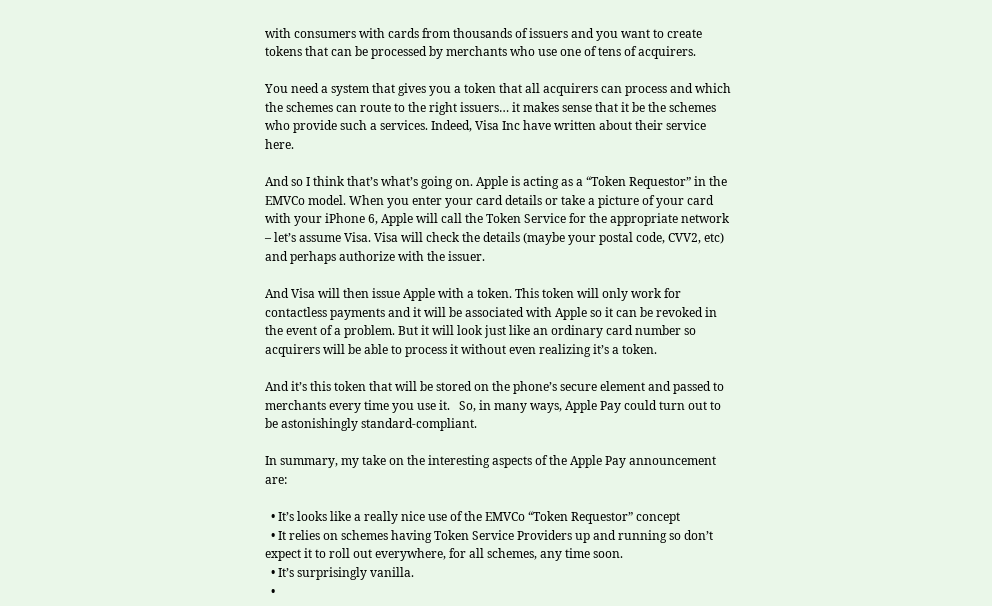with consumers with cards from thousands of issuers and you want to create tokens that can be processed by merchants who use one of tens of acquirers.

You need a system that gives you a token that all acquirers can process and which the schemes can route to the right issuers… it makes sense that it be the schemes who provide such a services. Indeed, Visa Inc have written about their service here.

And so I think that’s what’s going on. Apple is acting as a “Token Requestor” in the EMVCo model. When you enter your card details or take a picture of your card with your iPhone 6, Apple will call the Token Service for the appropriate network – let’s assume Visa. Visa will check the details (maybe your postal code, CVV2, etc) and perhaps authorize with the issuer.

And Visa will then issue Apple with a token. This token will only work for contactless payments and it will be associated with Apple so it can be revoked in the event of a problem. But it will look just like an ordinary card number so acquirers will be able to process it without even realizing it’s a token.

And it’s this token that will be stored on the phone’s secure element and passed to merchants every time you use it.   So, in many ways, Apple Pay could turn out to be astonishingly standard-compliant.

In summary, my take on the interesting aspects of the Apple Pay announcement are:

  • It’s looks like a really nice use of the EMVCo “Token Requestor” concept
  • It relies on schemes having Token Service Providers up and running so don’t expect it to roll out everywhere, for all schemes, any time soon.
  • It’s surprisingly vanilla.
  •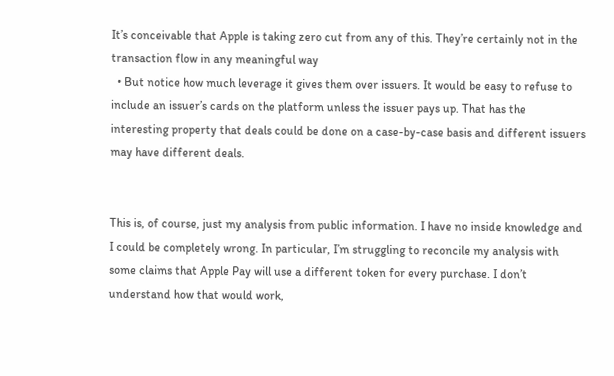It’s conceivable that Apple is taking zero cut from any of this. They’re certainly not in the transaction flow in any meaningful way
  • But notice how much leverage it gives them over issuers. It would be easy to refuse to include an issuer’s cards on the platform unless the issuer pays up. That has the interesting property that deals could be done on a case-by-case basis and different issuers may have different deals.


This is, of course, just my analysis from public information. I have no inside knowledge and I could be completely wrong. In particular, I’m struggling to reconcile my analysis with some claims that Apple Pay will use a different token for every purchase. I don’t understand how that would work,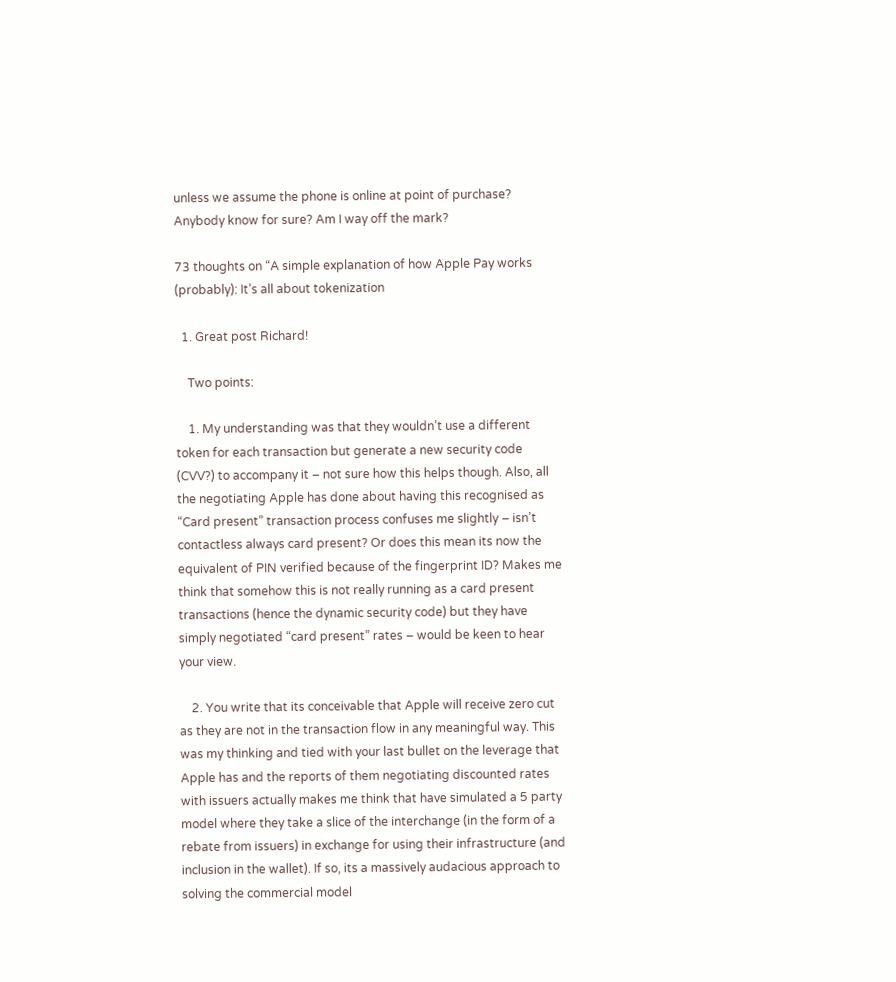unless we assume the phone is online at point of purchase? Anybody know for sure? Am I way off the mark?

73 thoughts on “A simple explanation of how Apple Pay works (probably): It’s all about tokenization

  1. Great post Richard!

    Two points:

    1. My understanding was that they wouldn’t use a different token for each transaction but generate a new security code (CVV?) to accompany it – not sure how this helps though. Also, all the negotiating Apple has done about having this recognised as “Card present” transaction process confuses me slightly – isn’t contactless always card present? Or does this mean its now the equivalent of PIN verified because of the fingerprint ID? Makes me think that somehow this is not really running as a card present transactions (hence the dynamic security code) but they have simply negotiated “card present” rates – would be keen to hear your view.

    2. You write that its conceivable that Apple will receive zero cut as they are not in the transaction flow in any meaningful way. This was my thinking and tied with your last bullet on the leverage that Apple has and the reports of them negotiating discounted rates with issuers actually makes me think that have simulated a 5 party model where they take a slice of the interchange (in the form of a rebate from issuers) in exchange for using their infrastructure (and inclusion in the wallet). If so, its a massively audacious approach to solving the commercial model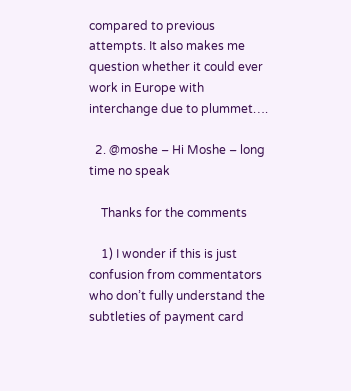compared to previous attempts. It also makes me question whether it could ever work in Europe with interchange due to plummet….

  2. @moshe – Hi Moshe – long time no speak

    Thanks for the comments

    1) I wonder if this is just confusion from commentators who don’t fully understand the subtleties of payment card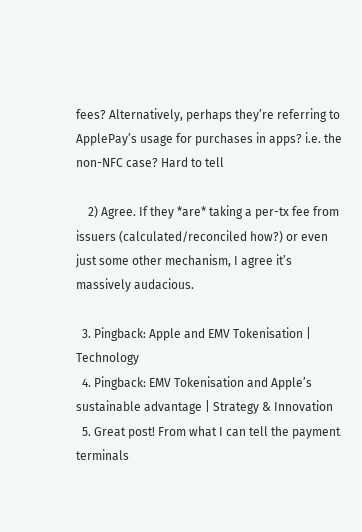fees? Alternatively, perhaps they’re referring to ApplePay’s usage for purchases in apps? i.e. the non-NFC case? Hard to tell

    2) Agree. If they *are* taking a per-tx fee from issuers (calculated/reconciled how?) or even just some other mechanism, I agree it’s massively audacious.

  3. Pingback: Apple and EMV Tokenisation | Technology
  4. Pingback: EMV Tokenisation and Apple’s sustainable advantage | Strategy & Innovation
  5. Great post! From what I can tell the payment terminals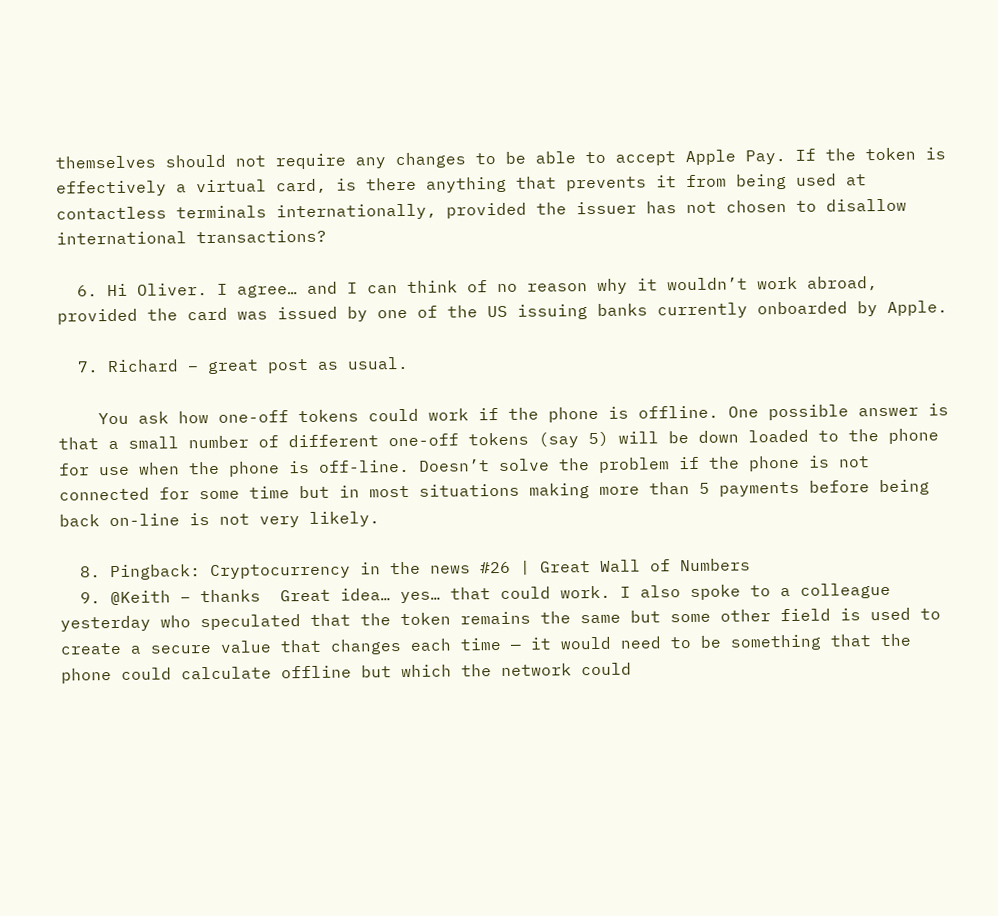themselves should not require any changes to be able to accept Apple Pay. If the token is effectively a virtual card, is there anything that prevents it from being used at contactless terminals internationally, provided the issuer has not chosen to disallow international transactions?

  6. Hi Oliver. I agree… and I can think of no reason why it wouldn’t work abroad, provided the card was issued by one of the US issuing banks currently onboarded by Apple.

  7. Richard – great post as usual.

    You ask how one-off tokens could work if the phone is offline. One possible answer is that a small number of different one-off tokens (say 5) will be down loaded to the phone for use when the phone is off-line. Doesn’t solve the problem if the phone is not connected for some time but in most situations making more than 5 payments before being back on-line is not very likely.

  8. Pingback: Cryptocurrency in the news #26 | Great Wall of Numbers
  9. @Keith – thanks  Great idea… yes… that could work. I also spoke to a colleague yesterday who speculated that the token remains the same but some other field is used to create a secure value that changes each time — it would need to be something that the phone could calculate offline but which the network could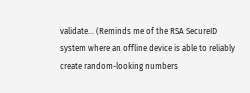validate… (Reminds me of the RSA SecureID system where an offline device is able to reliably create random-looking numbers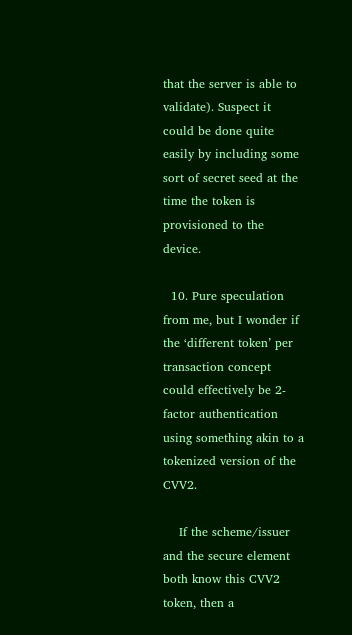that the server is able to validate). Suspect it could be done quite easily by including some sort of secret seed at the time the token is provisioned to the device.

  10. Pure speculation from me, but I wonder if the ‘different token’ per transaction concept could effectively be 2-factor authentication using something akin to a tokenized version of the CVV2.

    If the scheme/issuer and the secure element both know this CVV2 token, then a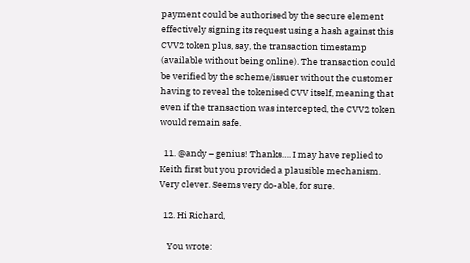payment could be authorised by the secure element effectively signing its request using a hash against this CVV2 token plus, say, the transaction timestamp (available without being online). The transaction could be verified by the scheme/issuer without the customer having to reveal the tokenised CVV itself, meaning that even if the transaction was intercepted, the CVV2 token would remain safe.

  11. @andy – genius! Thanks…. I may have replied to Keith first but you provided a plausible mechanism. Very clever. Seems very do-able, for sure.

  12. Hi Richard,

    You wrote: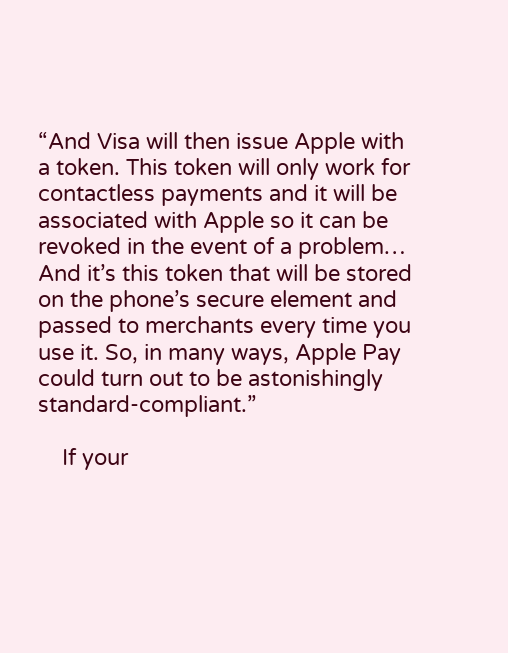“And Visa will then issue Apple with a token. This token will only work for contactless payments and it will be associated with Apple so it can be revoked in the event of a problem… And it’s this token that will be stored on the phone’s secure element and passed to merchants every time you use it. So, in many ways, Apple Pay could turn out to be astonishingly standard-compliant.”

    If your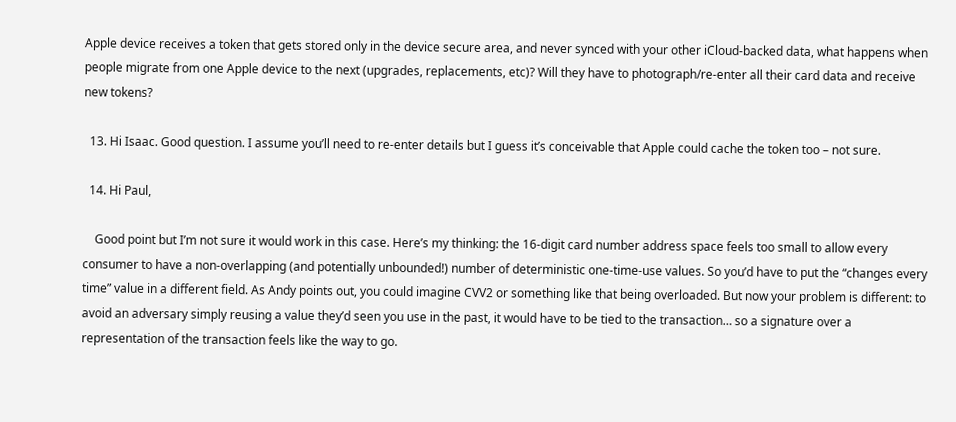Apple device receives a token that gets stored only in the device secure area, and never synced with your other iCloud-backed data, what happens when people migrate from one Apple device to the next (upgrades, replacements, etc)? Will they have to photograph/re-enter all their card data and receive new tokens?

  13. Hi Isaac. Good question. I assume you’ll need to re-enter details but I guess it’s conceivable that Apple could cache the token too – not sure.

  14. Hi Paul,

    Good point but I’m not sure it would work in this case. Here’s my thinking: the 16-digit card number address space feels too small to allow every consumer to have a non-overlapping (and potentially unbounded!) number of deterministic one-time-use values. So you’d have to put the “changes every time” value in a different field. As Andy points out, you could imagine CVV2 or something like that being overloaded. But now your problem is different: to avoid an adversary simply reusing a value they’d seen you use in the past, it would have to be tied to the transaction… so a signature over a representation of the transaction feels like the way to go.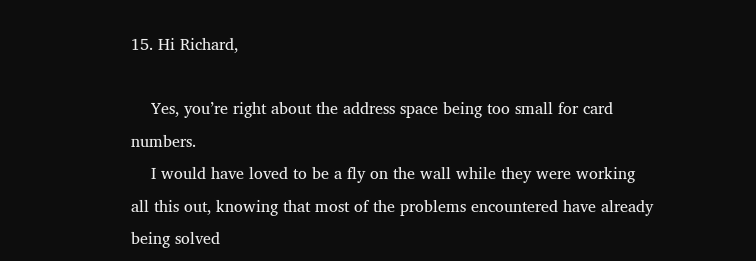15. Hi Richard,

    Yes, you’re right about the address space being too small for card numbers.
    I would have loved to be a fly on the wall while they were working all this out, knowing that most of the problems encountered have already being solved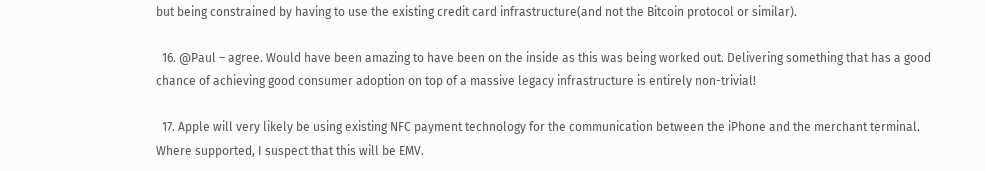but being constrained by having to use the existing credit card infrastructure(and not the Bitcoin protocol or similar).

  16. @Paul – agree. Would have been amazing to have been on the inside as this was being worked out. Delivering something that has a good chance of achieving good consumer adoption on top of a massive legacy infrastructure is entirely non-trivial!

  17. Apple will very likely be using existing NFC payment technology for the communication between the iPhone and the merchant terminal. Where supported, I suspect that this will be EMV.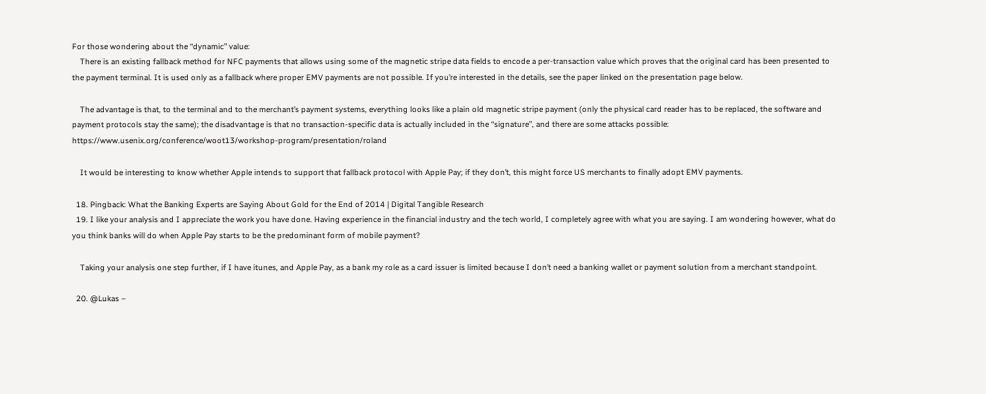For those wondering about the “dynamic” value:
    There is an existing fallback method for NFC payments that allows using some of the magnetic stripe data fields to encode a per-transaction value which proves that the original card has been presented to the payment terminal. It is used only as a fallback where proper EMV payments are not possible. If you’re interested in the details, see the paper linked on the presentation page below.

    The advantage is that, to the terminal and to the merchant’s payment systems, everything looks like a plain old magnetic stripe payment (only the physical card reader has to be replaced, the software and payment protocols stay the same); the disadvantage is that no transaction-specific data is actually included in the “signature”, and there are some attacks possible: https://www.usenix.org/conference/woot13/workshop-program/presentation/roland

    It would be interesting to know whether Apple intends to support that fallback protocol with Apple Pay; if they don’t, this might force US merchants to finally adopt EMV payments.

  18. Pingback: What the Banking Experts are Saying About Gold for the End of 2014 | Digital Tangible Research
  19. I like your analysis and I appreciate the work you have done. Having experience in the financial industry and the tech world, I completely agree with what you are saying. I am wondering however, what do you think banks will do when Apple Pay starts to be the predominant form of mobile payment?

    Taking your analysis one step further, if I have itunes, and Apple Pay, as a bank my role as a card issuer is limited because I don’t need a banking wallet or payment solution from a merchant standpoint.

  20. @Lukas –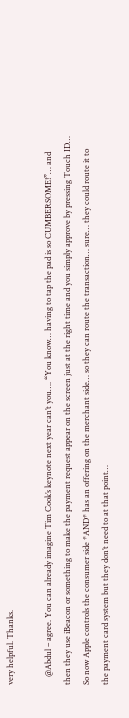very helpful. Thanks.

    @Abdul – agree. You can already imagine Tim Cook’s keynote next year can’t you…. “You know… having to tap the pad is so CUMBERSOME!”… and then they use iBeacon or something to make the payment request appear on the screen just at the right time and you simply approve by pressing Touch ID… So now Apple controls the consumer side *AND* has an offering on the merchant side… so they can route the transaction… sure… they could route it to the payment card system but they don’t need to at that point…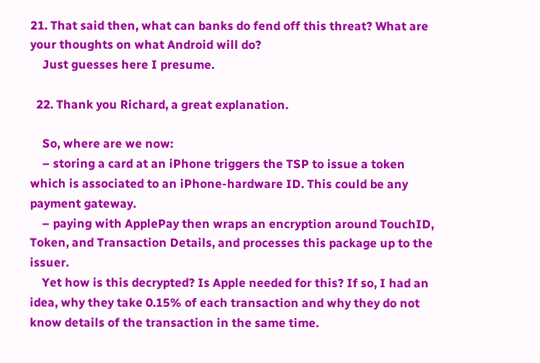21. That said then, what can banks do fend off this threat? What are your thoughts on what Android will do?
    Just guesses here I presume.

  22. Thank you Richard, a great explanation.

    So, where are we now:
    – storing a card at an iPhone triggers the TSP to issue a token which is associated to an iPhone-hardware ID. This could be any payment gateway.
    – paying with ApplePay then wraps an encryption around TouchID, Token, and Transaction Details, and processes this package up to the issuer.
    Yet how is this decrypted? Is Apple needed for this? If so, I had an idea, why they take 0.15% of each transaction and why they do not know details of the transaction in the same time.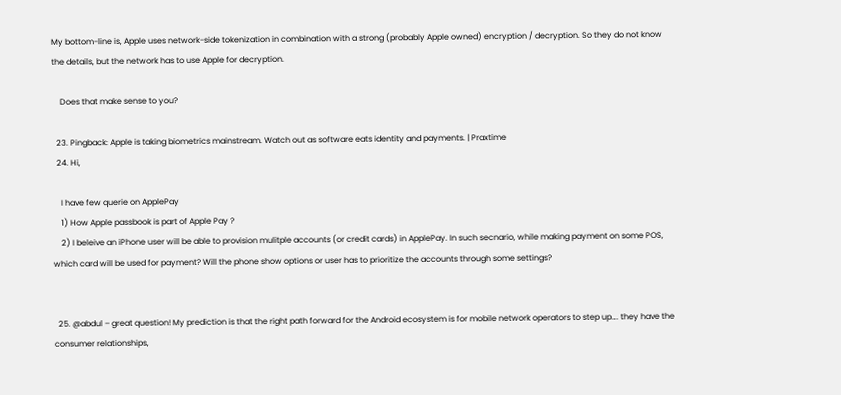My bottom-line is, Apple uses network-side tokenization in combination with a strong (probably Apple owned) encryption / decryption. So they do not know the details, but the network has to use Apple for decryption.

    Does that make sense to you?

  23. Pingback: Apple is taking biometrics mainstream. Watch out as software eats identity and payments. | Praxtime
  24. Hi,

    I have few querie on ApplePay
    1) How Apple passbook is part of Apple Pay ?
    2) I beleive an iPhone user will be able to provision mulitple accounts (or credit cards) in ApplePay. In such secnario, while making payment on some POS, which card will be used for payment? Will the phone show options or user has to prioritize the accounts through some settings?


  25. @abdul – great question! My prediction is that the right path forward for the Android ecosystem is for mobile network operators to step up…. they have the consumer relationships,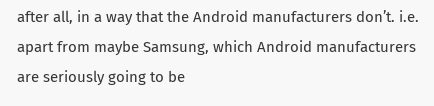after all, in a way that the Android manufacturers don’t. i.e. apart from maybe Samsung, which Android manufacturers are seriously going to be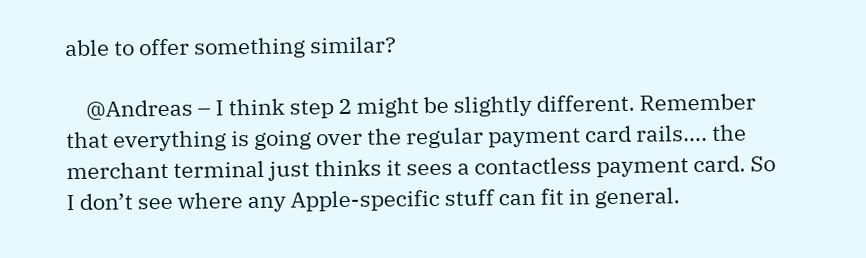able to offer something similar?

    @Andreas – I think step 2 might be slightly different. Remember that everything is going over the regular payment card rails…. the merchant terminal just thinks it sees a contactless payment card. So I don’t see where any Apple-specific stuff can fit in general.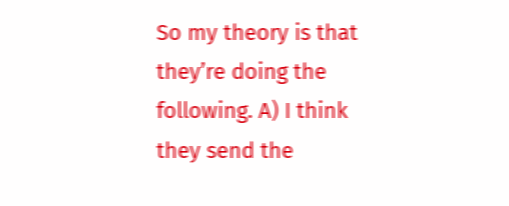So my theory is that they’re doing the following. A) I think they send the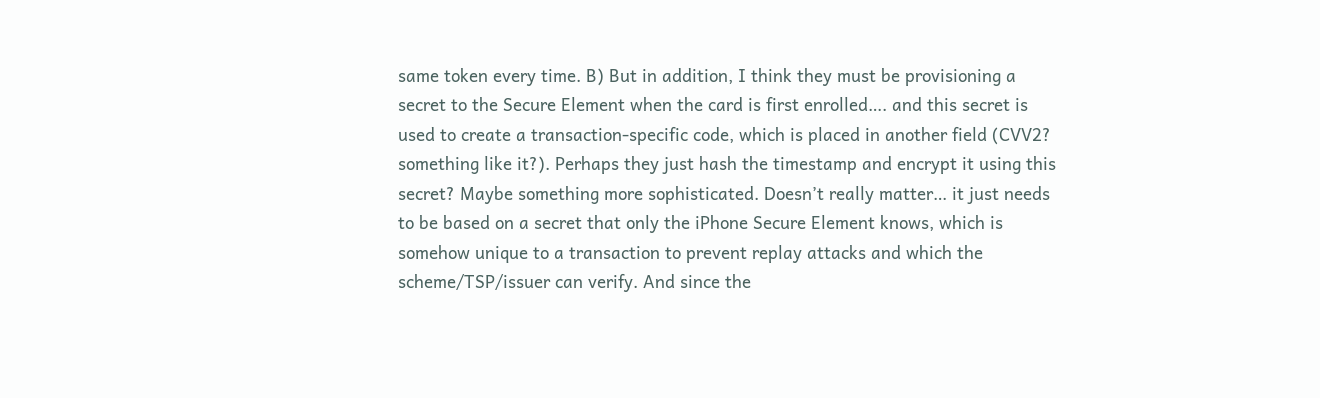same token every time. B) But in addition, I think they must be provisioning a secret to the Secure Element when the card is first enrolled…. and this secret is used to create a transaction-specific code, which is placed in another field (CVV2? something like it?). Perhaps they just hash the timestamp and encrypt it using this secret? Maybe something more sophisticated. Doesn’t really matter… it just needs to be based on a secret that only the iPhone Secure Element knows, which is somehow unique to a transaction to prevent replay attacks and which the scheme/TSP/issuer can verify. And since the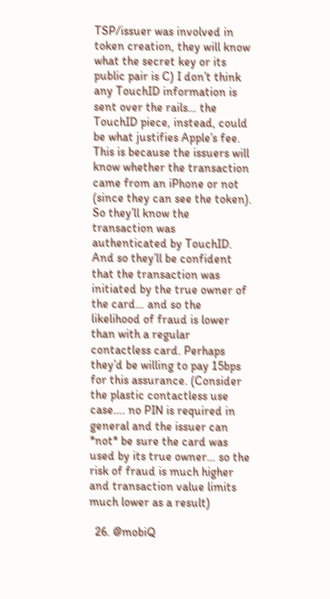TSP/issuer was involved in token creation, they will know what the secret key or its public pair is C) I don’t think any TouchID information is sent over the rails… the TouchID piece, instead, could be what justifies Apple’s fee. This is because the issuers will know whether the transaction came from an iPhone or not (since they can see the token). So they’ll know the transaction was authenticated by TouchID. And so they’ll be confident that the transaction was initiated by the true owner of the card… and so the likelihood of fraud is lower than with a regular contactless card. Perhaps they’d be willing to pay 15bps for this assurance. (Consider the plastic contactless use case…. no PIN is required in general and the issuer can *not* be sure the card was used by its true owner… so the risk of fraud is much higher and transaction value limits much lower as a result)

  26. @mobiQ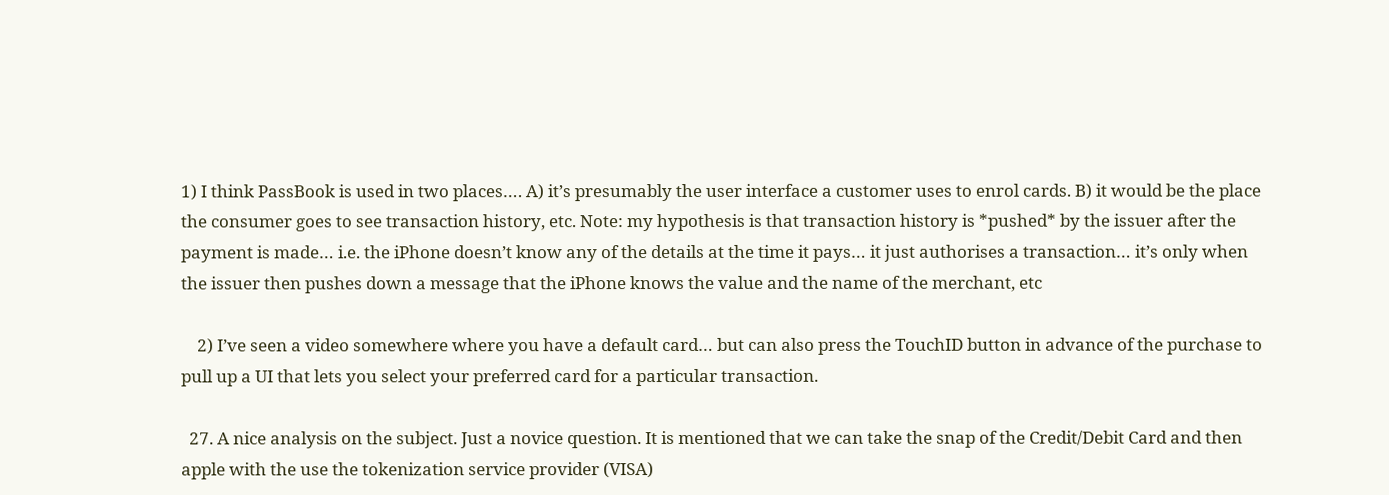1) I think PassBook is used in two places…. A) it’s presumably the user interface a customer uses to enrol cards. B) it would be the place the consumer goes to see transaction history, etc. Note: my hypothesis is that transaction history is *pushed* by the issuer after the payment is made… i.e. the iPhone doesn’t know any of the details at the time it pays… it just authorises a transaction… it’s only when the issuer then pushes down a message that the iPhone knows the value and the name of the merchant, etc

    2) I’ve seen a video somewhere where you have a default card… but can also press the TouchID button in advance of the purchase to pull up a UI that lets you select your preferred card for a particular transaction.

  27. A nice analysis on the subject. Just a novice question. It is mentioned that we can take the snap of the Credit/Debit Card and then apple with the use the tokenization service provider (VISA)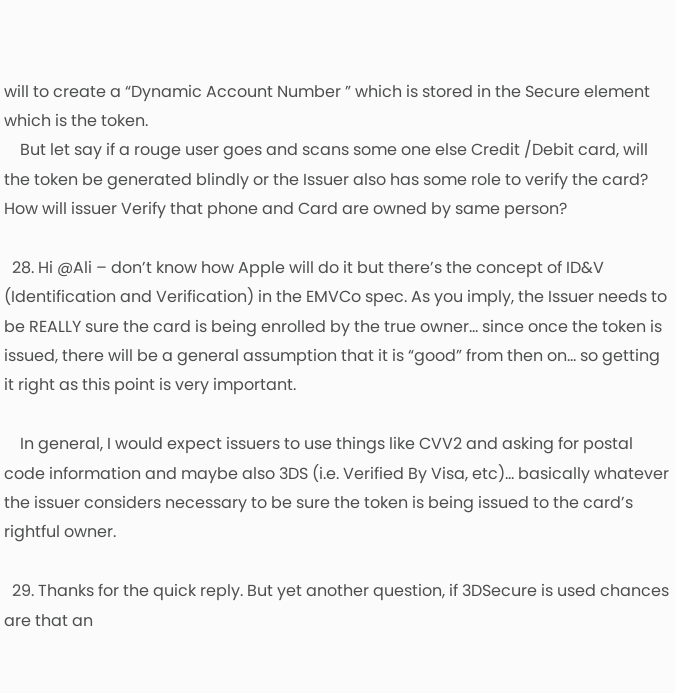will to create a “Dynamic Account Number ” which is stored in the Secure element which is the token.
    But let say if a rouge user goes and scans some one else Credit /Debit card, will the token be generated blindly or the Issuer also has some role to verify the card? How will issuer Verify that phone and Card are owned by same person?

  28. Hi @Ali – don’t know how Apple will do it but there’s the concept of ID&V (Identification and Verification) in the EMVCo spec. As you imply, the Issuer needs to be REALLY sure the card is being enrolled by the true owner… since once the token is issued, there will be a general assumption that it is “good” from then on… so getting it right as this point is very important.

    In general, I would expect issuers to use things like CVV2 and asking for postal code information and maybe also 3DS (i.e. Verified By Visa, etc)… basically whatever the issuer considers necessary to be sure the token is being issued to the card’s rightful owner.

  29. Thanks for the quick reply. But yet another question, if 3DSecure is used chances are that an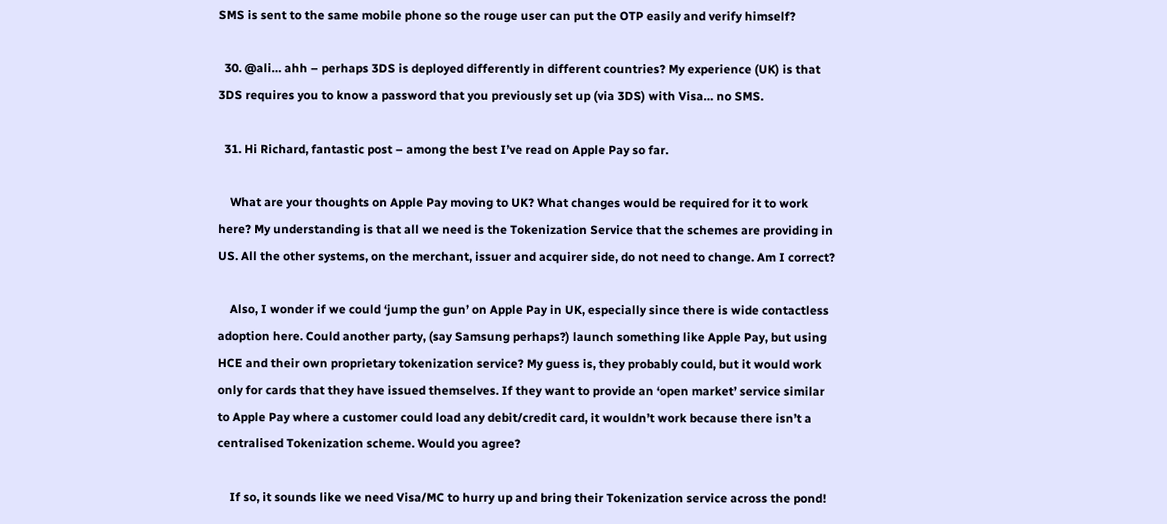SMS is sent to the same mobile phone so the rouge user can put the OTP easily and verify himself?

  30. @ali… ahh – perhaps 3DS is deployed differently in different countries? My experience (UK) is that 3DS requires you to know a password that you previously set up (via 3DS) with Visa… no SMS.

  31. Hi Richard, fantastic post – among the best I’ve read on Apple Pay so far.

    What are your thoughts on Apple Pay moving to UK? What changes would be required for it to work here? My understanding is that all we need is the Tokenization Service that the schemes are providing in US. All the other systems, on the merchant, issuer and acquirer side, do not need to change. Am I correct?

    Also, I wonder if we could ‘jump the gun’ on Apple Pay in UK, especially since there is wide contactless adoption here. Could another party, (say Samsung perhaps?) launch something like Apple Pay, but using HCE and their own proprietary tokenization service? My guess is, they probably could, but it would work only for cards that they have issued themselves. If they want to provide an ‘open market’ service similar to Apple Pay where a customer could load any debit/credit card, it wouldn’t work because there isn’t a centralised Tokenization scheme. Would you agree?

    If so, it sounds like we need Visa/MC to hurry up and bring their Tokenization service across the pond!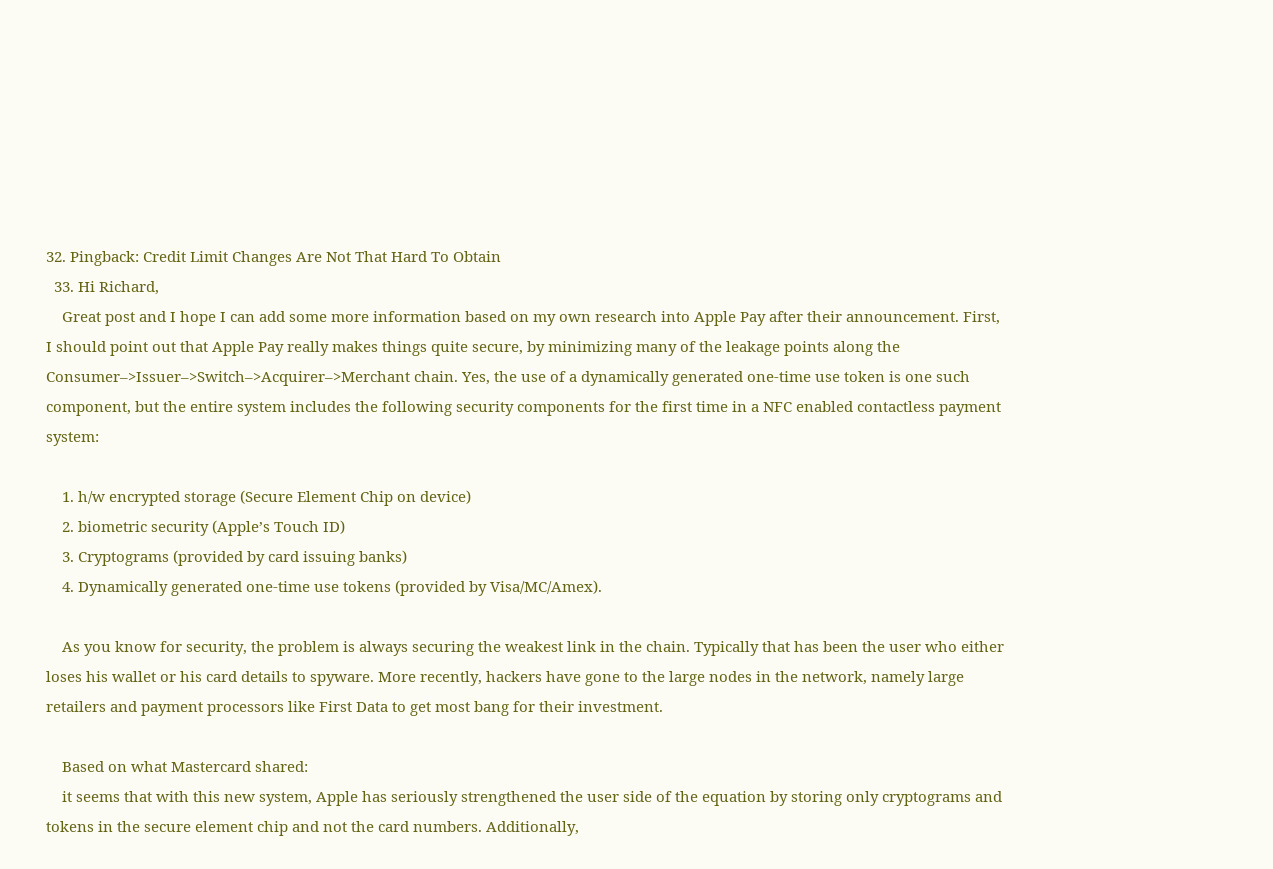32. Pingback: Credit Limit Changes Are Not That Hard To Obtain
  33. Hi Richard,
    Great post and I hope I can add some more information based on my own research into Apple Pay after their announcement. First, I should point out that Apple Pay really makes things quite secure, by minimizing many of the leakage points along the Consumer–>Issuer–>Switch–>Acquirer–>Merchant chain. Yes, the use of a dynamically generated one-time use token is one such component, but the entire system includes the following security components for the first time in a NFC enabled contactless payment system:

    1. h/w encrypted storage (Secure Element Chip on device)
    2. biometric security (Apple’s Touch ID)
    3. Cryptograms (provided by card issuing banks)
    4. Dynamically generated one-time use tokens (provided by Visa/MC/Amex).

    As you know for security, the problem is always securing the weakest link in the chain. Typically that has been the user who either loses his wallet or his card details to spyware. More recently, hackers have gone to the large nodes in the network, namely large retailers and payment processors like First Data to get most bang for their investment.

    Based on what Mastercard shared:
    it seems that with this new system, Apple has seriously strengthened the user side of the equation by storing only cryptograms and tokens in the secure element chip and not the card numbers. Additionally,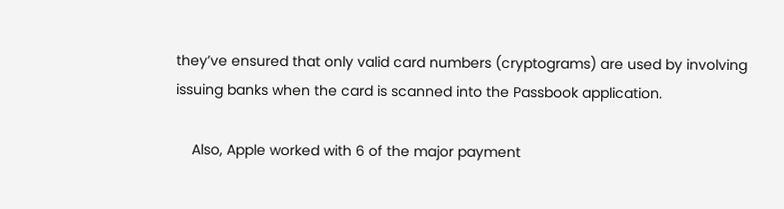they’ve ensured that only valid card numbers (cryptograms) are used by involving issuing banks when the card is scanned into the Passbook application.

    Also, Apple worked with 6 of the major payment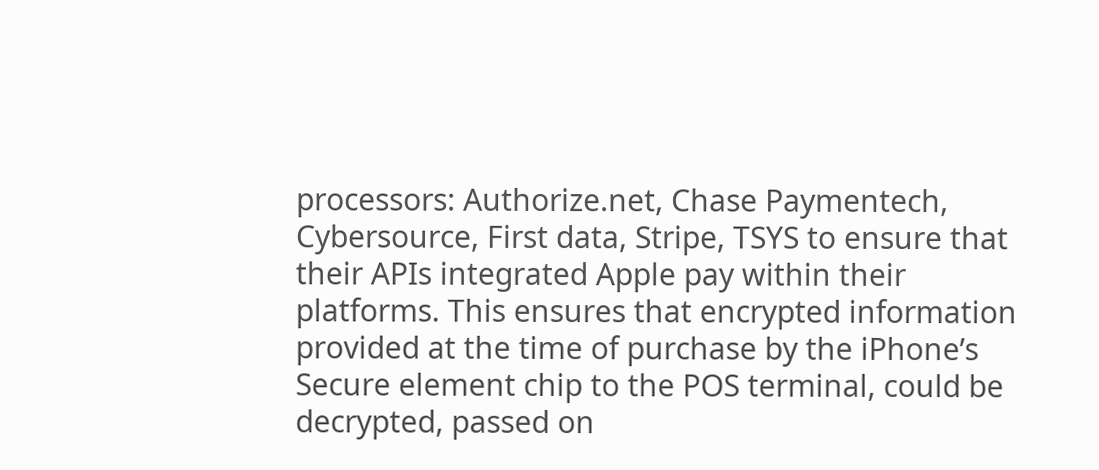processors: Authorize.net, Chase Paymentech, Cybersource, First data, Stripe, TSYS to ensure that their APIs integrated Apple pay within their platforms. This ensures that encrypted information provided at the time of purchase by the iPhone’s Secure element chip to the POS terminal, could be decrypted, passed on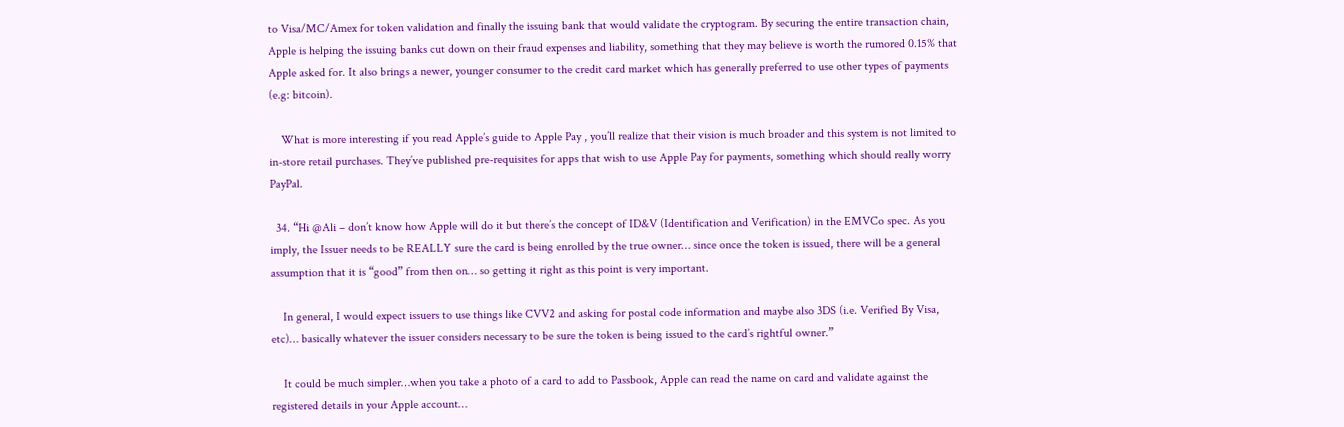to Visa/MC/Amex for token validation and finally the issuing bank that would validate the cryptogram. By securing the entire transaction chain, Apple is helping the issuing banks cut down on their fraud expenses and liability, something that they may believe is worth the rumored 0.15% that Apple asked for. It also brings a newer, younger consumer to the credit card market which has generally preferred to use other types of payments (e.g: bitcoin).

    What is more interesting if you read Apple’s guide to Apple Pay , you’ll realize that their vision is much broader and this system is not limited to in-store retail purchases. They’ve published pre-requisites for apps that wish to use Apple Pay for payments, something which should really worry PayPal.

  34. “Hi @Ali – don’t know how Apple will do it but there’s the concept of ID&V (Identification and Verification) in the EMVCo spec. As you imply, the Issuer needs to be REALLY sure the card is being enrolled by the true owner… since once the token is issued, there will be a general assumption that it is “good” from then on… so getting it right as this point is very important.

    In general, I would expect issuers to use things like CVV2 and asking for postal code information and maybe also 3DS (i.e. Verified By Visa, etc)… basically whatever the issuer considers necessary to be sure the token is being issued to the card’s rightful owner.”

    It could be much simpler…when you take a photo of a card to add to Passbook, Apple can read the name on card and validate against the registered details in your Apple account…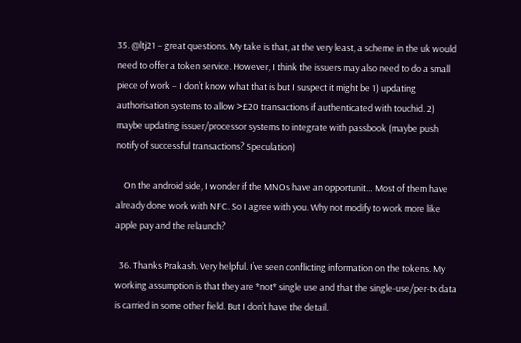35. @ltj21 – great questions. My take is that, at the very least, a scheme in the uk would need to offer a token service. However, I think the issuers may also need to do a small piece of work – I don’t know what that is but I suspect it might be 1) updating authorisation systems to allow >£20 transactions if authenticated with touchid. 2) maybe updating issuer/processor systems to integrate with passbook (maybe push notify of successful transactions? Speculation)

    On the android side, I wonder if the MNOs have an opportunit… Most of them have already done work with NFC. So I agree with you. Why not modify to work more like apple pay and the relaunch?

  36. Thanks Prakash. Very helpful. I’ve seen conflicting information on the tokens. My working assumption is that they are *not* single use and that the single-use/per-tx data is carried in some other field. But I don’t have the detail.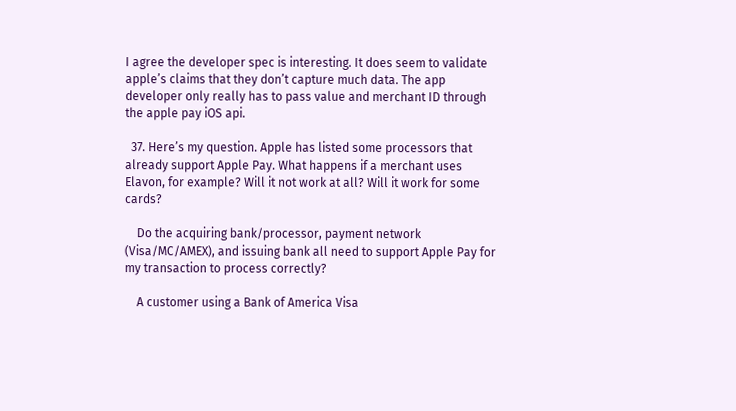I agree the developer spec is interesting. It does seem to validate apple’s claims that they don’t capture much data. The app developer only really has to pass value and merchant ID through the apple pay iOS api.

  37. Here’s my question. Apple has listed some processors that already support Apple Pay. What happens if a merchant uses Elavon, for example? Will it not work at all? Will it work for some cards?

    Do the acquiring bank/processor, payment network (Visa/MC/AMEX), and issuing bank all need to support Apple Pay for my transaction to process correctly?

    A customer using a Bank of America Visa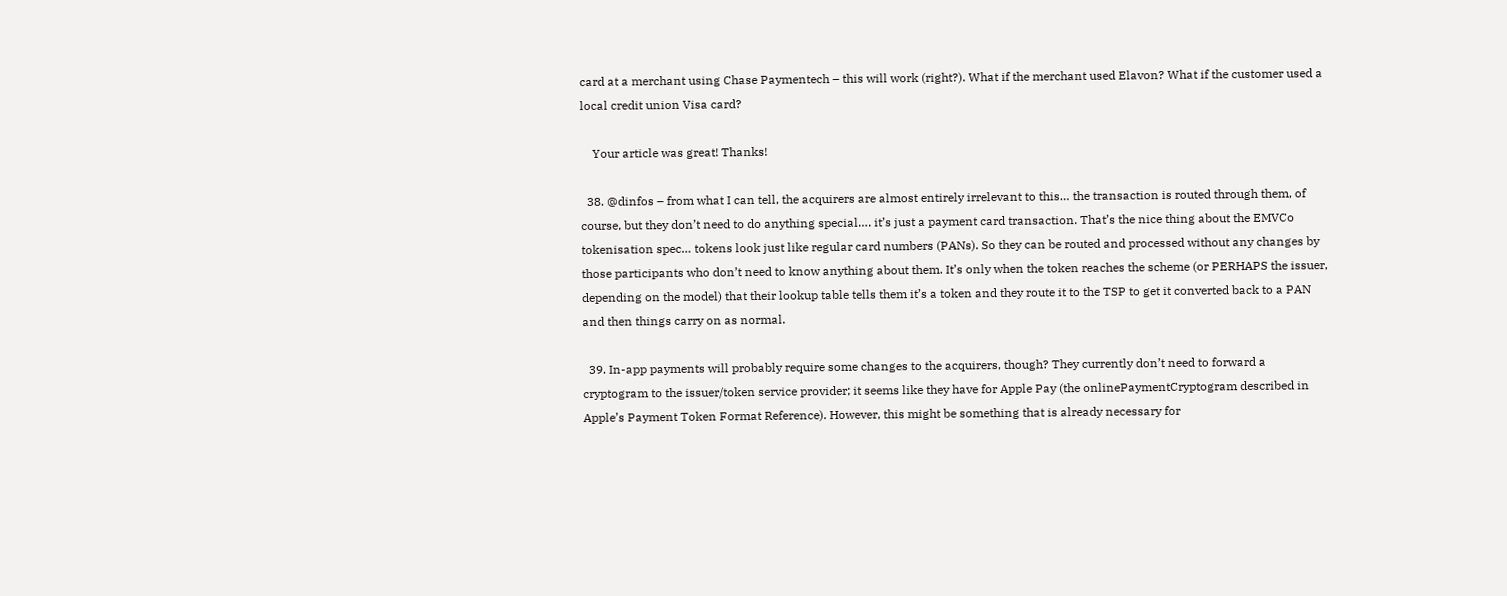card at a merchant using Chase Paymentech – this will work (right?). What if the merchant used Elavon? What if the customer used a local credit union Visa card?

    Your article was great! Thanks!

  38. @dinfos – from what I can tell, the acquirers are almost entirely irrelevant to this… the transaction is routed through them, of course, but they don’t need to do anything special…. it’s just a payment card transaction. That’s the nice thing about the EMVCo tokenisation spec… tokens look just like regular card numbers (PANs). So they can be routed and processed without any changes by those participants who don’t need to know anything about them. It’s only when the token reaches the scheme (or PERHAPS the issuer, depending on the model) that their lookup table tells them it’s a token and they route it to the TSP to get it converted back to a PAN and then things carry on as normal.

  39. In-app payments will probably require some changes to the acquirers, though? They currently don’t need to forward a cryptogram to the issuer/token service provider; it seems like they have for Apple Pay (the onlinePaymentCryptogram described in Apple’s Payment Token Format Reference). However, this might be something that is already necessary for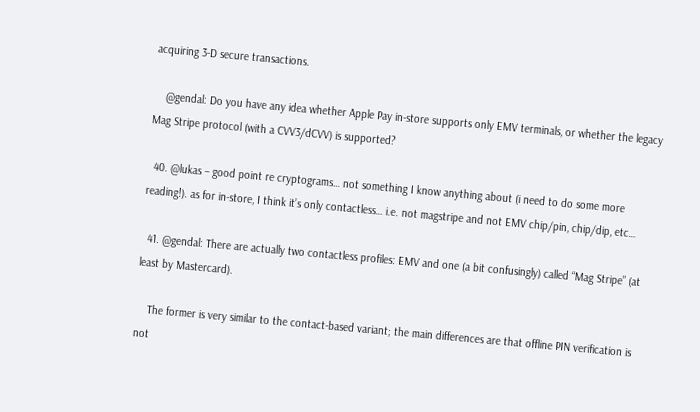acquiring 3-D secure transactions.

    @gendal: Do you have any idea whether Apple Pay in-store supports only EMV terminals, or whether the legacy Mag Stripe protocol (with a CVV3/dCVV) is supported?

  40. @lukas – good point re cryptograms… not something I know anything about (i need to do some more reading!). as for in-store, I think it’s only contactless… i.e. not magstripe and not EMV chip/pin, chip/dip, etc…

  41. @gendal: There are actually two contactless profiles: EMV and one (a bit confusingly) called “Mag Stripe” (at least by Mastercard).

    The former is very similar to the contact-based variant; the main differences are that offline PIN verification is not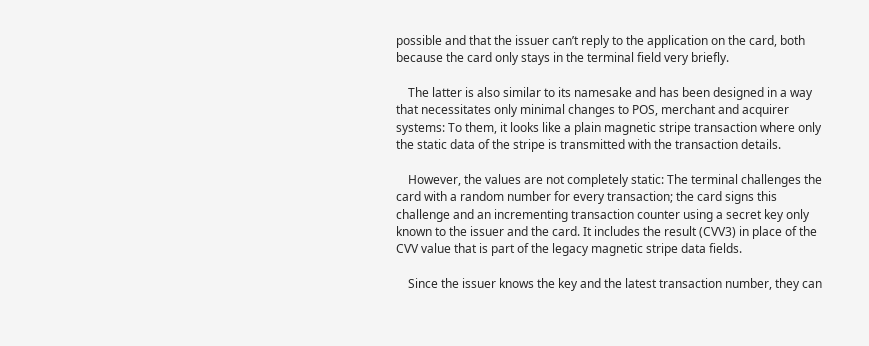possible and that the issuer can’t reply to the application on the card, both because the card only stays in the terminal field very briefly.

    The latter is also similar to its namesake and has been designed in a way that necessitates only minimal changes to POS, merchant and acquirer systems: To them, it looks like a plain magnetic stripe transaction where only the static data of the stripe is transmitted with the transaction details.

    However, the values are not completely static: The terminal challenges the card with a random number for every transaction; the card signs this challenge and an incrementing transaction counter using a secret key only known to the issuer and the card. It includes the result (CVV3) in place of the CVV value that is part of the legacy magnetic stripe data fields.

    Since the issuer knows the key and the latest transaction number, they can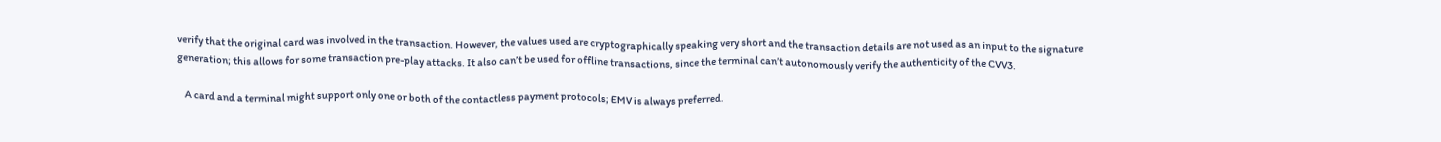verify that the original card was involved in the transaction. However, the values used are cryptographically speaking very short and the transaction details are not used as an input to the signature generation; this allows for some transaction pre-play attacks. It also can’t be used for offline transactions, since the terminal can’t autonomously verify the authenticity of the CVV3.

    A card and a terminal might support only one or both of the contactless payment protocols; EMV is always preferred.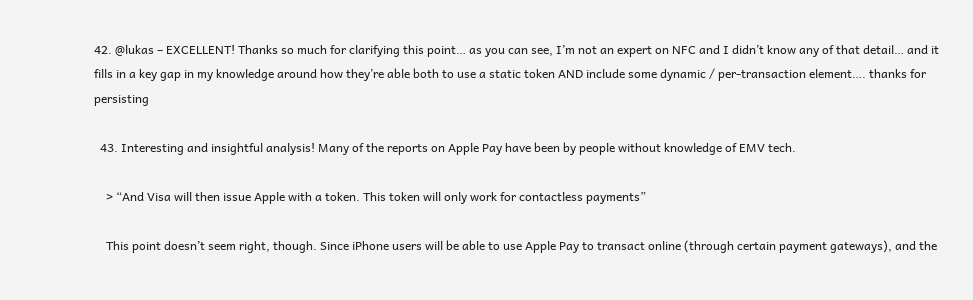42. @lukas – EXCELLENT! Thanks so much for clarifying this point… as you can see, I’m not an expert on NFC and I didn’t know any of that detail… and it fills in a key gap in my knowledge around how they’re able both to use a static token AND include some dynamic / per-transaction element…. thanks for persisting

  43. Interesting and insightful analysis! Many of the reports on Apple Pay have been by people without knowledge of EMV tech.

    > “And Visa will then issue Apple with a token. This token will only work for contactless payments”

    This point doesn’t seem right, though. Since iPhone users will be able to use Apple Pay to transact online (through certain payment gateways), and the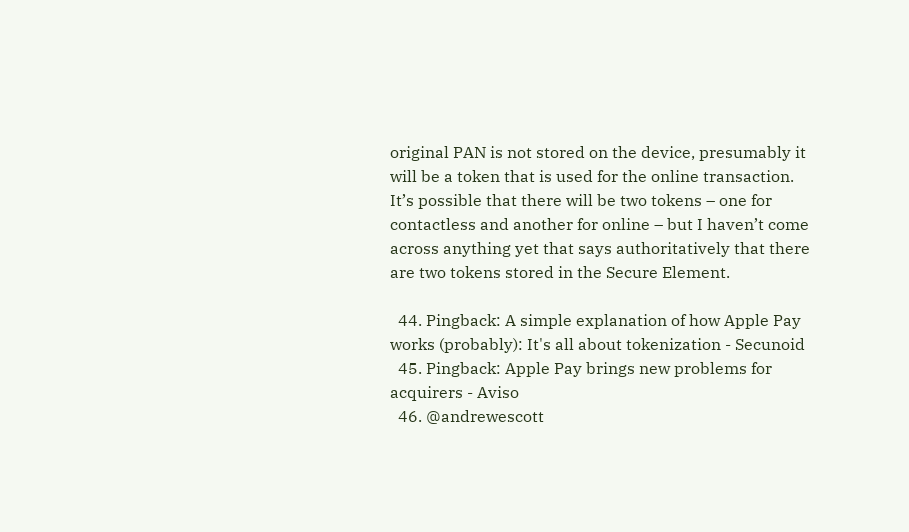original PAN is not stored on the device, presumably it will be a token that is used for the online transaction. It’s possible that there will be two tokens – one for contactless and another for online – but I haven’t come across anything yet that says authoritatively that there are two tokens stored in the Secure Element.

  44. Pingback: A simple explanation of how Apple Pay works (probably): It's all about tokenization - Secunoid
  45. Pingback: Apple Pay brings new problems for acquirers - Aviso
  46. @andrewescott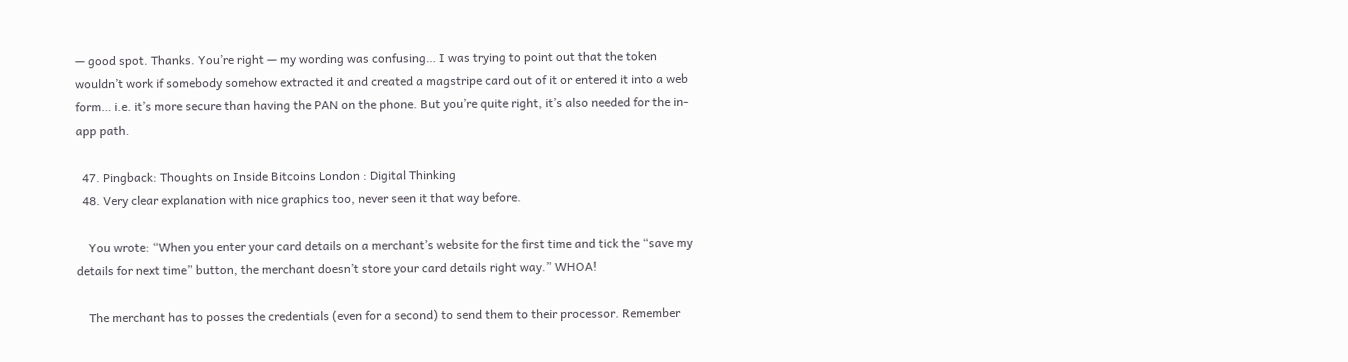— good spot. Thanks. You’re right — my wording was confusing… I was trying to point out that the token wouldn’t work if somebody somehow extracted it and created a magstripe card out of it or entered it into a web form… i.e. it’s more secure than having the PAN on the phone. But you’re quite right, it’s also needed for the in-app path.

  47. Pingback: Thoughts on Inside Bitcoins London : Digital Thinking
  48. Very clear explanation with nice graphics too, never seen it that way before.

    You wrote: “When you enter your card details on a merchant’s website for the first time and tick the “save my details for next time” button, the merchant doesn’t store your card details right way.” WHOA!

    The merchant has to posses the credentials (even for a second) to send them to their processor. Remember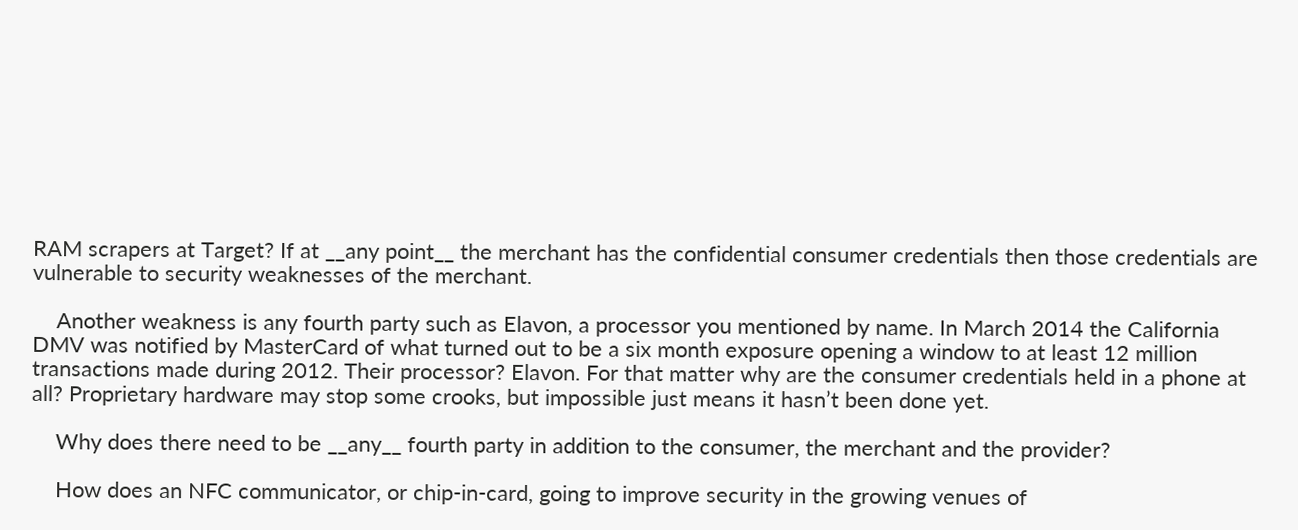RAM scrapers at Target? If at __any point__ the merchant has the confidential consumer credentials then those credentials are vulnerable to security weaknesses of the merchant.

    Another weakness is any fourth party such as Elavon, a processor you mentioned by name. In March 2014 the California DMV was notified by MasterCard of what turned out to be a six month exposure opening a window to at least 12 million transactions made during 2012. Their processor? Elavon. For that matter why are the consumer credentials held in a phone at all? Proprietary hardware may stop some crooks, but impossible just means it hasn’t been done yet.

    Why does there need to be __any__ fourth party in addition to the consumer, the merchant and the provider?

    How does an NFC communicator, or chip-in-card, going to improve security in the growing venues of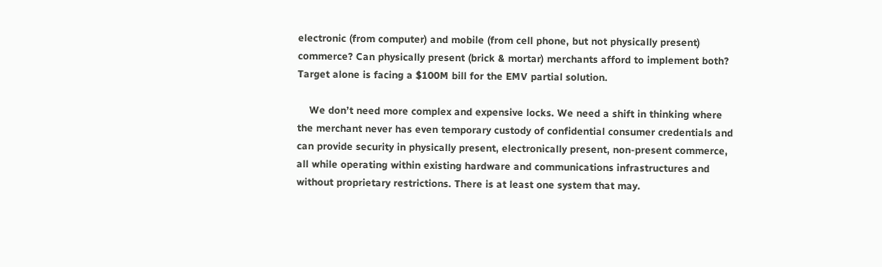electronic (from computer) and mobile (from cell phone, but not physically present) commerce? Can physically present (brick & mortar) merchants afford to implement both? Target alone is facing a $100M bill for the EMV partial solution.

    We don’t need more complex and expensive locks. We need a shift in thinking where the merchant never has even temporary custody of confidential consumer credentials and can provide security in physically present, electronically present, non-present commerce, all while operating within existing hardware and communications infrastructures and without proprietary restrictions. There is at least one system that may.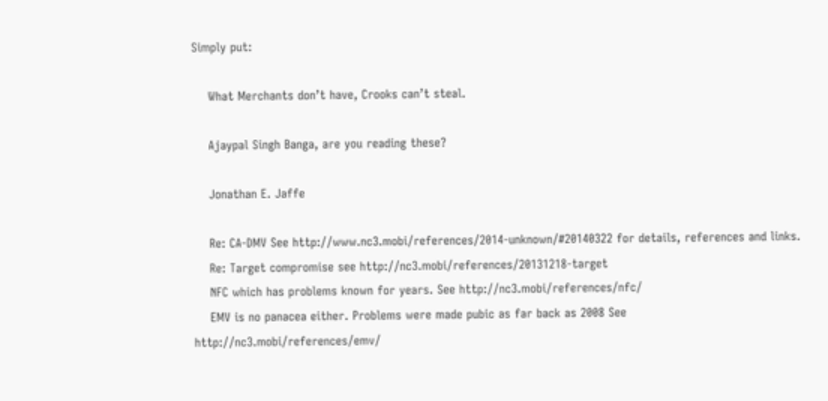Simply put:

    What Merchants don’t have, Crooks can’t steal.

    Ajaypal Singh Banga, are you reading these?

    Jonathan E. Jaffe

    Re: CA-DMV See http://www.nc3.mobi/references/2014-unknown/#20140322 for details, references and links.
    Re: Target compromise see http://nc3.mobi/references/20131218-target
    NFC which has problems known for years. See http://nc3.mobi/references/nfc/
    EMV is no panacea either. Problems were made pubic as far back as 2008 See http://nc3.mobi/references/emv/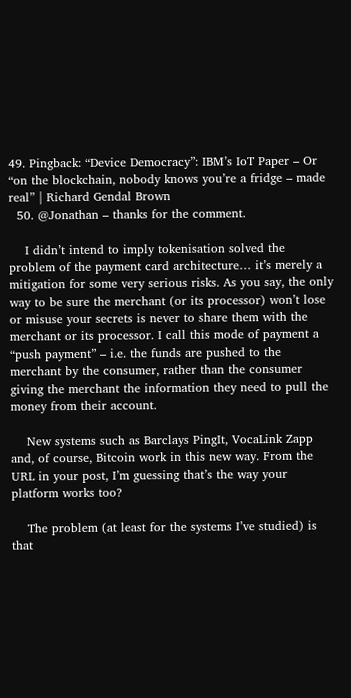49. Pingback: “Device Democracy”: IBM’s IoT Paper – Or “on the blockchain, nobody knows you’re a fridge – made real” | Richard Gendal Brown
  50. @Jonathan – thanks for the comment.

    I didn’t intend to imply tokenisation solved the problem of the payment card architecture… it’s merely a mitigation for some very serious risks. As you say, the only way to be sure the merchant (or its processor) won’t lose or misuse your secrets is never to share them with the merchant or its processor. I call this mode of payment a “push payment” – i.e. the funds are pushed to the merchant by the consumer, rather than the consumer giving the merchant the information they need to pull the money from their account.

    New systems such as Barclays PingIt, VocaLink Zapp and, of course, Bitcoin work in this new way. From the URL in your post, I’m guessing that’s the way your platform works too?

    The problem (at least for the systems I’ve studied) is that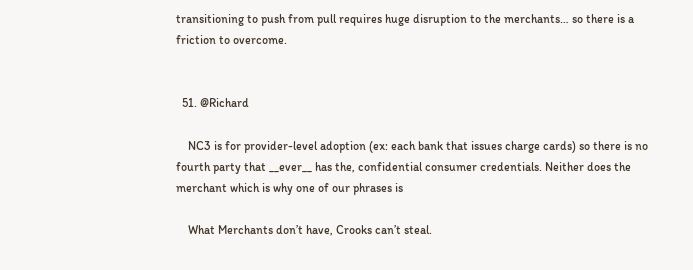transitioning to push from pull requires huge disruption to the merchants… so there is a friction to overcome.


  51. @Richard

    NC3 is for provider-level adoption (ex: each bank that issues charge cards) so there is no fourth party that __ever__ has the, confidential consumer credentials. Neither does the merchant which is why one of our phrases is

    What Merchants don’t have, Crooks can’t steal.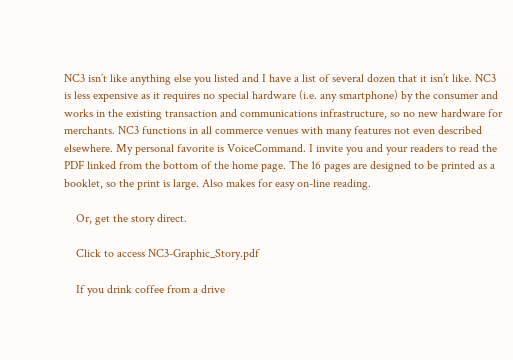NC3 isn’t like anything else you listed and I have a list of several dozen that it isn’t like. NC3 is less expensive as it requires no special hardware (i.e. any smartphone) by the consumer and works in the existing transaction and communications infrastructure, so no new hardware for merchants. NC3 functions in all commerce venues with many features not even described elsewhere. My personal favorite is VoiceCommand. I invite you and your readers to read the PDF linked from the bottom of the home page. The 16 pages are designed to be printed as a booklet, so the print is large. Also makes for easy on-line reading.

    Or, get the story direct.

    Click to access NC3-Graphic_Story.pdf

    If you drink coffee from a drive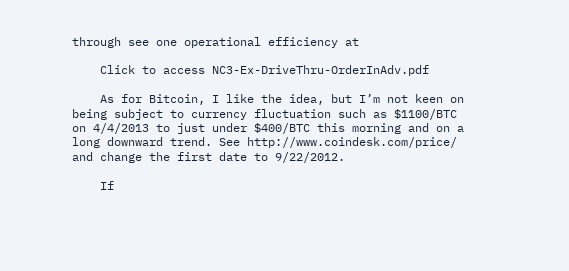through see one operational efficiency at

    Click to access NC3-Ex-DriveThru-OrderInAdv.pdf

    As for Bitcoin, I like the idea, but I’m not keen on being subject to currency fluctuation such as $1100/BTC on 4/4/2013 to just under $400/BTC this morning and on a long downward trend. See http://www.coindesk.com/price/ and change the first date to 9/22/2012.

    If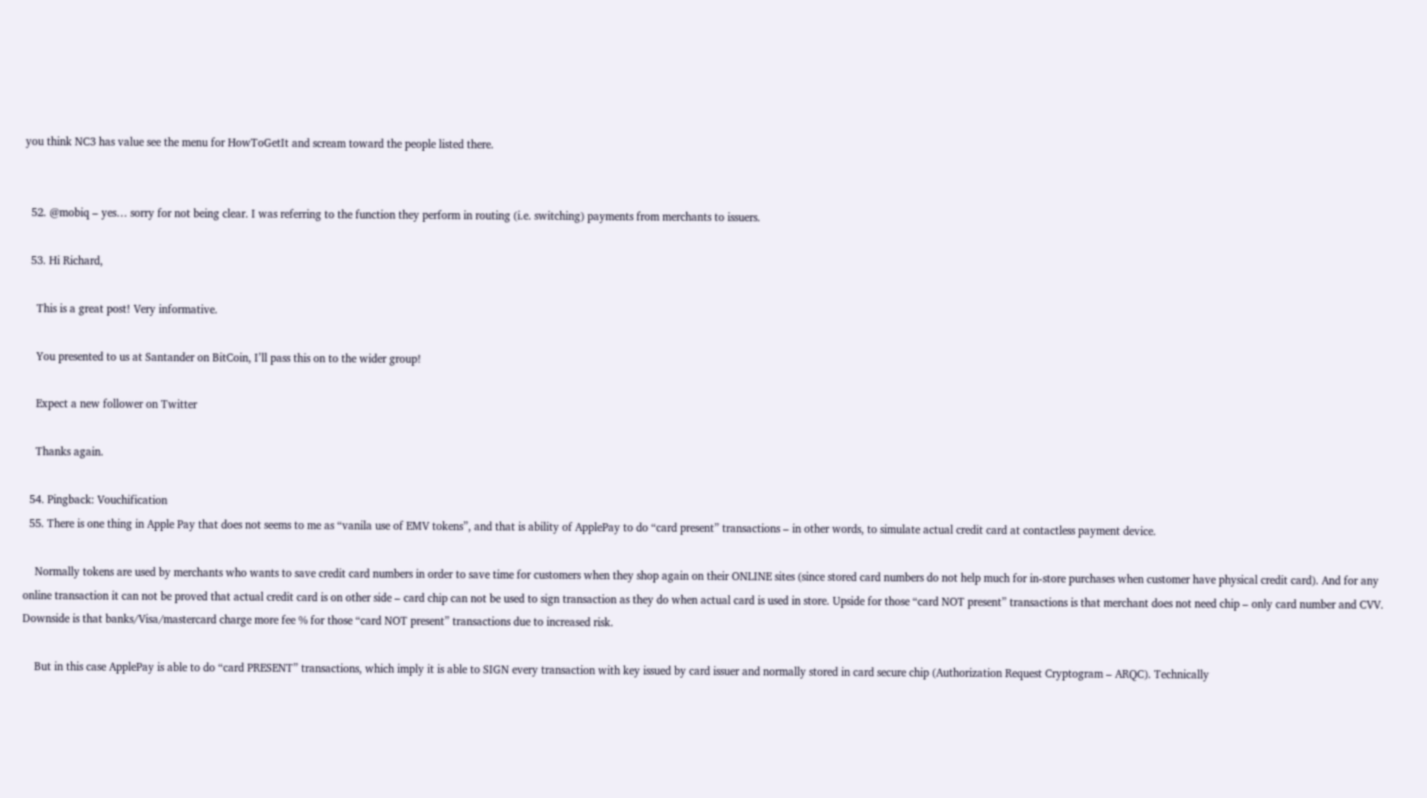you think NC3 has value see the menu for HowToGetIt and scream toward the people listed there.


  52. @mobiq – yes… sorry for not being clear. I was referring to the function they perform in routing (i.e. switching) payments from merchants to issuers.

  53. Hi Richard,

    This is a great post! Very informative.

    You presented to us at Santander on BitCoin, I’ll pass this on to the wider group!

    Expect a new follower on Twitter

    Thanks again.

  54. Pingback: Vouchification
  55. There is one thing in Apple Pay that does not seems to me as “vanila use of EMV tokens”, and that is ability of ApplePay to do “card present” transactions – in other words, to simulate actual credit card at contactless payment device.

    Normally tokens are used by merchants who wants to save credit card numbers in order to save time for customers when they shop again on their ONLINE sites (since stored card numbers do not help much for in-store purchases when customer have physical credit card). And for any online transaction it can not be proved that actual credit card is on other side – card chip can not be used to sign transaction as they do when actual card is used in store. Upside for those “card NOT present” transactions is that merchant does not need chip – only card number and CVV. Downside is that banks/Visa/mastercard charge more fee % for those “card NOT present” transactions due to increased risk.

    But in this case ApplePay is able to do “card PRESENT” transactions, which imply it is able to SIGN every transaction with key issued by card issuer and normally stored in card secure chip (Authorization Request Cryptogram – ARQC). Technically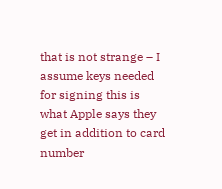that is not strange – I assume keys needed for signing this is what Apple says they get in addition to card number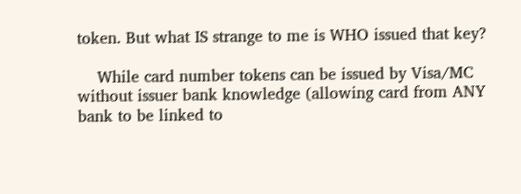token. But what IS strange to me is WHO issued that key?

    While card number tokens can be issued by Visa/MC without issuer bank knowledge (allowing card from ANY bank to be linked to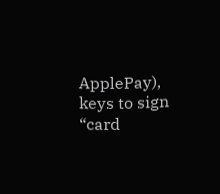ApplePay), keys to sign “card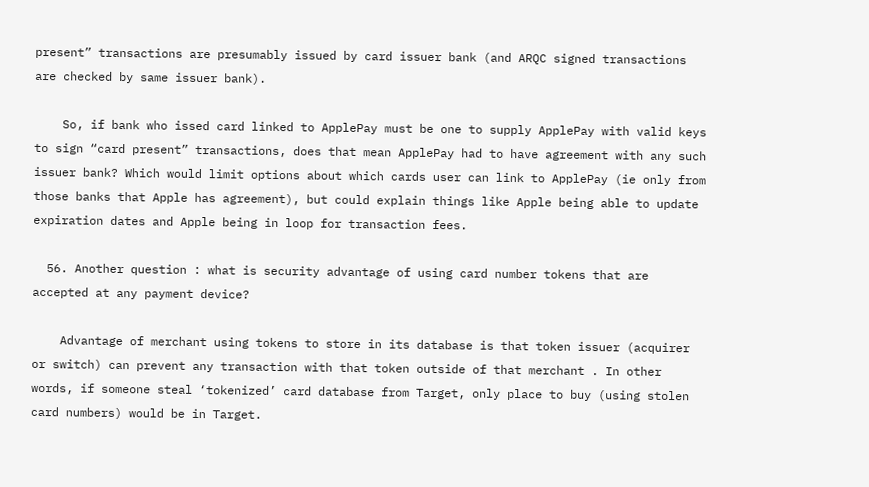present” transactions are presumably issued by card issuer bank (and ARQC signed transactions are checked by same issuer bank).

    So, if bank who issed card linked to ApplePay must be one to supply ApplePay with valid keys to sign “card present” transactions, does that mean ApplePay had to have agreement with any such issuer bank? Which would limit options about which cards user can link to ApplePay (ie only from those banks that Apple has agreement), but could explain things like Apple being able to update expiration dates and Apple being in loop for transaction fees.

  56. Another question : what is security advantage of using card number tokens that are accepted at any payment device?

    Advantage of merchant using tokens to store in its database is that token issuer (acquirer or switch) can prevent any transaction with that token outside of that merchant . In other words, if someone steal ‘tokenized’ card database from Target, only place to buy (using stolen card numbers) would be in Target.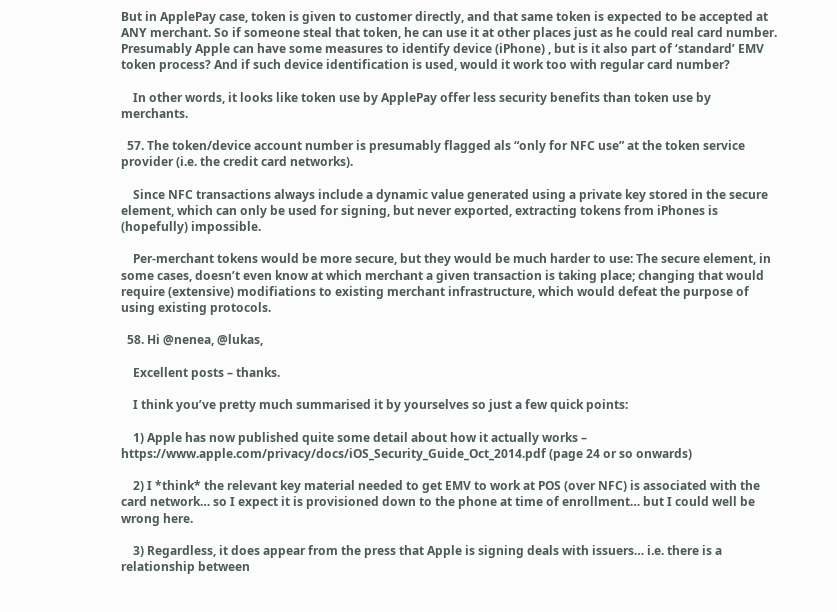But in ApplePay case, token is given to customer directly, and that same token is expected to be accepted at ANY merchant. So if someone steal that token, he can use it at other places just as he could real card number. Presumably Apple can have some measures to identify device (iPhone) , but is it also part of ‘standard’ EMV token process? And if such device identification is used, would it work too with regular card number?

    In other words, it looks like token use by ApplePay offer less security benefits than token use by merchants.

  57. The token/device account number is presumably flagged als “only for NFC use” at the token service provider (i.e. the credit card networks).

    Since NFC transactions always include a dynamic value generated using a private key stored in the secure element, which can only be used for signing, but never exported, extracting tokens from iPhones is (hopefully) impossible.

    Per-merchant tokens would be more secure, but they would be much harder to use: The secure element, in some cases, doesn’t even know at which merchant a given transaction is taking place; changing that would require (extensive) modifiations to existing merchant infrastructure, which would defeat the purpose of using existing protocols.

  58. Hi @nenea, @lukas,

    Excellent posts – thanks.

    I think you’ve pretty much summarised it by yourselves so just a few quick points:

    1) Apple has now published quite some detail about how it actually works – https://www.apple.com/privacy/docs/iOS_Security_Guide_Oct_2014.pdf (page 24 or so onwards)

    2) I *think* the relevant key material needed to get EMV to work at POS (over NFC) is associated with the card network… so I expect it is provisioned down to the phone at time of enrollment… but I could well be wrong here.

    3) Regardless, it does appear from the press that Apple is signing deals with issuers… i.e. there is a relationship between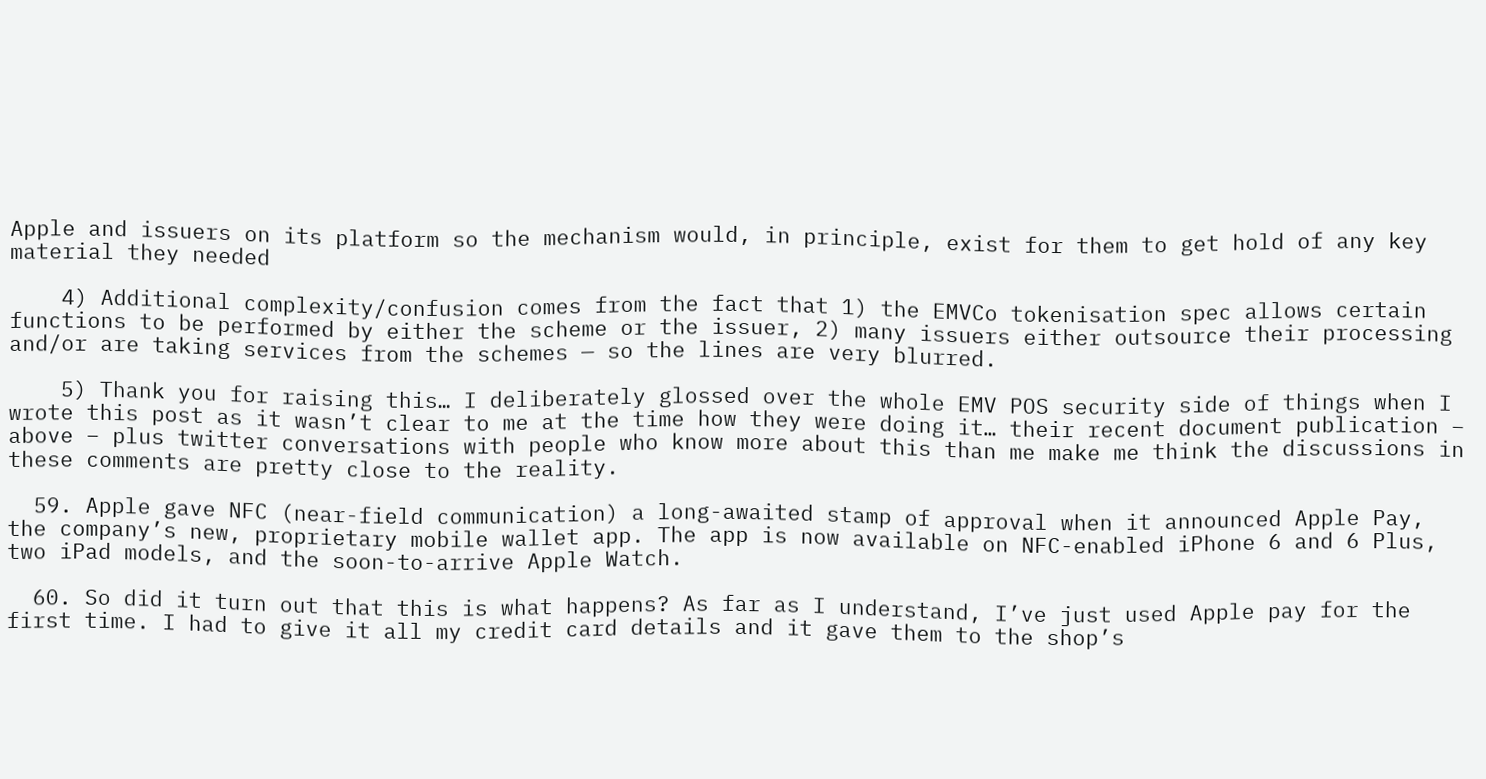Apple and issuers on its platform so the mechanism would, in principle, exist for them to get hold of any key material they needed

    4) Additional complexity/confusion comes from the fact that 1) the EMVCo tokenisation spec allows certain functions to be performed by either the scheme or the issuer, 2) many issuers either outsource their processing and/or are taking services from the schemes — so the lines are very blurred.

    5) Thank you for raising this… I deliberately glossed over the whole EMV POS security side of things when I wrote this post as it wasn’t clear to me at the time how they were doing it… their recent document publication – above – plus twitter conversations with people who know more about this than me make me think the discussions in these comments are pretty close to the reality.

  59. Apple gave NFC (near-field communication) a long-awaited stamp of approval when it announced Apple Pay, the company’s new, proprietary mobile wallet app. The app is now available on NFC-enabled iPhone 6 and 6 Plus, two iPad models, and the soon-to-arrive Apple Watch.

  60. So did it turn out that this is what happens? As far as I understand, I’ve just used Apple pay for the first time. I had to give it all my credit card details and it gave them to the shop’s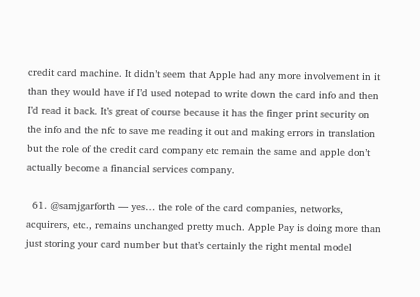credit card machine. It didn’t seem that Apple had any more involvement in it than they would have if I’d used notepad to write down the card info and then I’d read it back. It’s great of course because it has the finger print security on the info and the nfc to save me reading it out and making errors in translation but the role of the credit card company etc remain the same and apple don’t actually become a financial services company.

  61. @samjgarforth — yes… the role of the card companies, networks, acquirers, etc., remains unchanged pretty much. Apple Pay is doing more than just storing your card number but that’s certainly the right mental model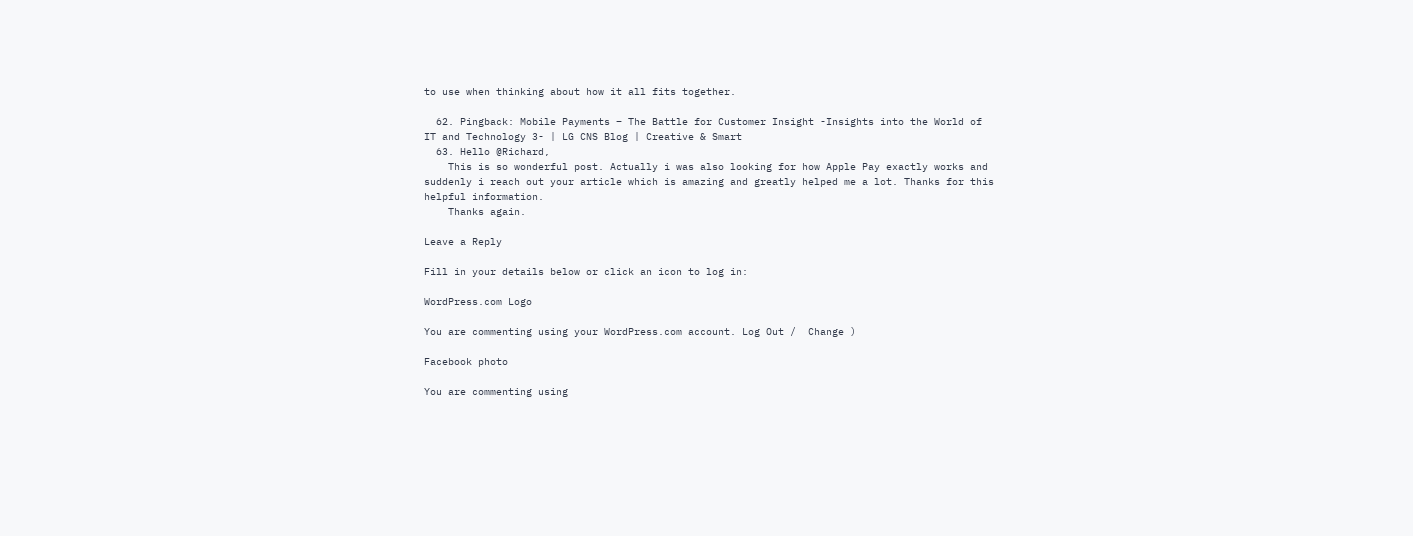to use when thinking about how it all fits together.

  62. Pingback: Mobile Payments – The Battle for Customer Insight -Insights into the World of IT and Technology 3- | LG CNS Blog | Creative & Smart
  63. Hello @Richard,
    This is so wonderful post. Actually i was also looking for how Apple Pay exactly works and suddenly i reach out your article which is amazing and greatly helped me a lot. Thanks for this helpful information.
    Thanks again.

Leave a Reply

Fill in your details below or click an icon to log in:

WordPress.com Logo

You are commenting using your WordPress.com account. Log Out /  Change )

Facebook photo

You are commenting using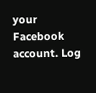your Facebook account. Log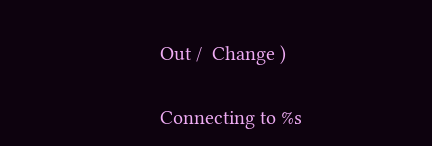Out /  Change )

Connecting to %s